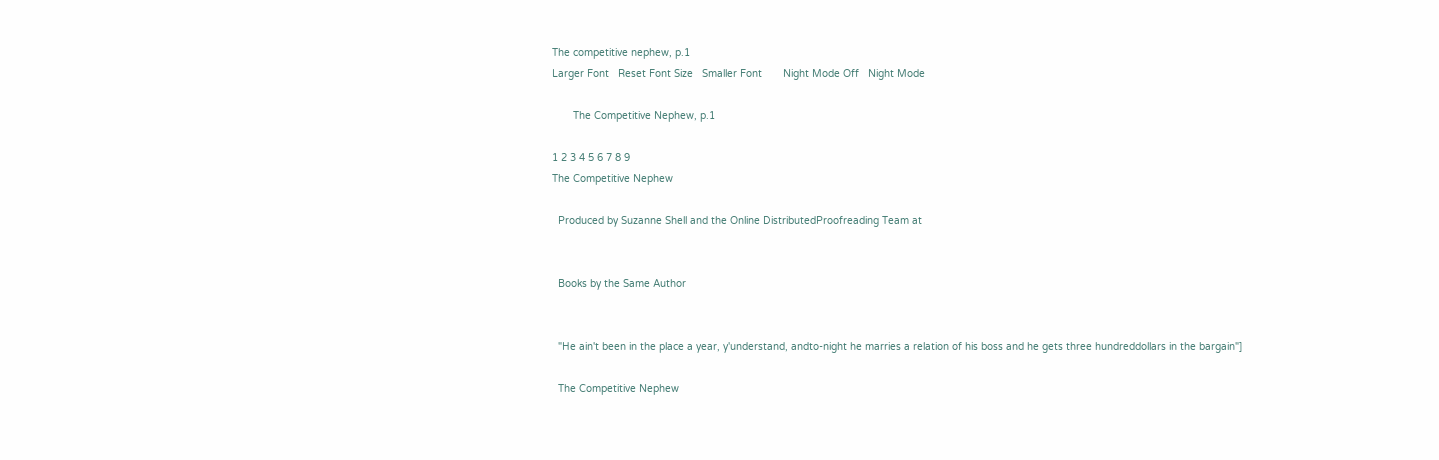The competitive nephew, p.1
Larger Font   Reset Font Size   Smaller Font       Night Mode Off   Night Mode

       The Competitive Nephew, p.1

1 2 3 4 5 6 7 8 9
The Competitive Nephew

  Produced by Suzanne Shell and the Online DistributedProofreading Team at


  Books by the Same Author


  "He ain't been in the place a year, y'understand, andto-night he marries a relation of his boss and he gets three hundreddollars in the bargain"]

  The Competitive Nephew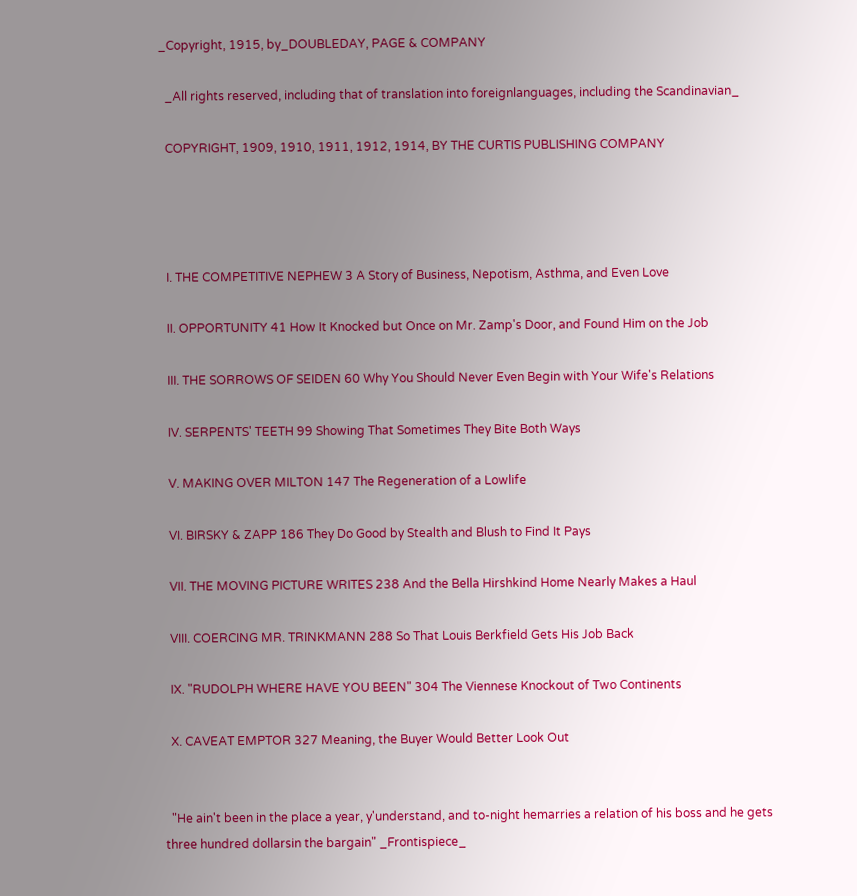_Copyright, 1915, by_DOUBLEDAY, PAGE & COMPANY

  _All rights reserved, including that of translation into foreignlanguages, including the Scandinavian_

  COPYRIGHT, 1909, 1910, 1911, 1912, 1914, BY THE CURTIS PUBLISHING COMPANY




  I. THE COMPETITIVE NEPHEW 3 A Story of Business, Nepotism, Asthma, and Even Love

  II. OPPORTUNITY 41 How It Knocked but Once on Mr. Zamp's Door, and Found Him on the Job

  III. THE SORROWS OF SEIDEN 60 Why You Should Never Even Begin with Your Wife's Relations

  IV. SERPENTS' TEETH 99 Showing That Sometimes They Bite Both Ways

  V. MAKING OVER MILTON 147 The Regeneration of a Lowlife

  VI. BIRSKY & ZAPP 186 They Do Good by Stealth and Blush to Find It Pays

  VII. THE MOVING PICTURE WRITES 238 And the Bella Hirshkind Home Nearly Makes a Haul

  VIII. COERCING MR. TRINKMANN 288 So That Louis Berkfield Gets His Job Back

  IX. "RUDOLPH WHERE HAVE YOU BEEN" 304 The Viennese Knockout of Two Continents

  X. CAVEAT EMPTOR 327 Meaning, the Buyer Would Better Look Out


  "He ain't been in the place a year, y'understand, and to-night hemarries a relation of his boss and he gets three hundred dollarsin the bargain" _Frontispiece_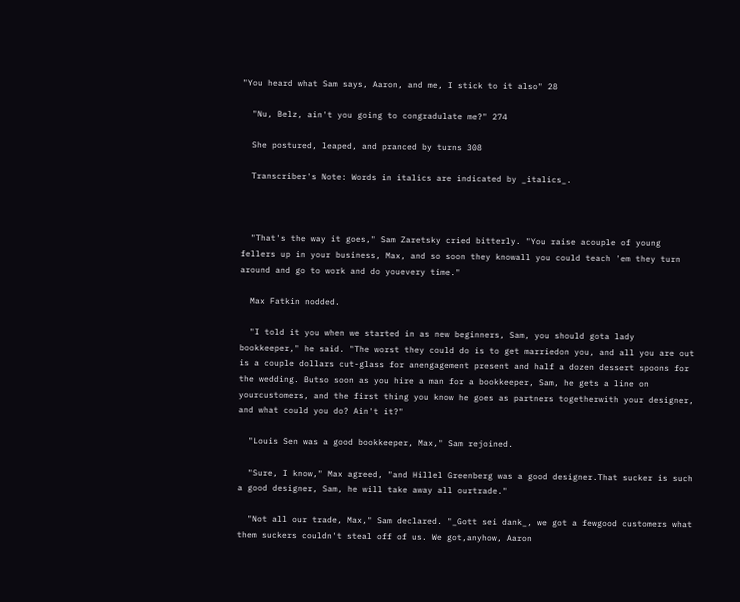"You heard what Sam says, Aaron, and me, I stick to it also" 28

  "Nu, Belz, ain't you going to congradulate me?" 274

  She postured, leaped, and pranced by turns 308

  Transcriber's Note: Words in italics are indicated by _italics_.



  "That's the way it goes," Sam Zaretsky cried bitterly. "You raise acouple of young fellers up in your business, Max, and so soon they knowall you could teach 'em they turn around and go to work and do youevery time."

  Max Fatkin nodded.

  "I told it you when we started in as new beginners, Sam, you should gota lady bookkeeper," he said. "The worst they could do is to get marriedon you, and all you are out is a couple dollars cut-glass for anengagement present and half a dozen dessert spoons for the wedding. Butso soon as you hire a man for a bookkeeper, Sam, he gets a line on yourcustomers, and the first thing you know he goes as partners togetherwith your designer, and what could you do? Ain't it?"

  "Louis Sen was a good bookkeeper, Max," Sam rejoined.

  "Sure, I know," Max agreed, "and Hillel Greenberg was a good designer.That sucker is such a good designer, Sam, he will take away all ourtrade."

  "Not all our trade, Max," Sam declared. "_Gott sei dank_, we got a fewgood customers what them suckers couldn't steal off of us. We got,anyhow, Aaron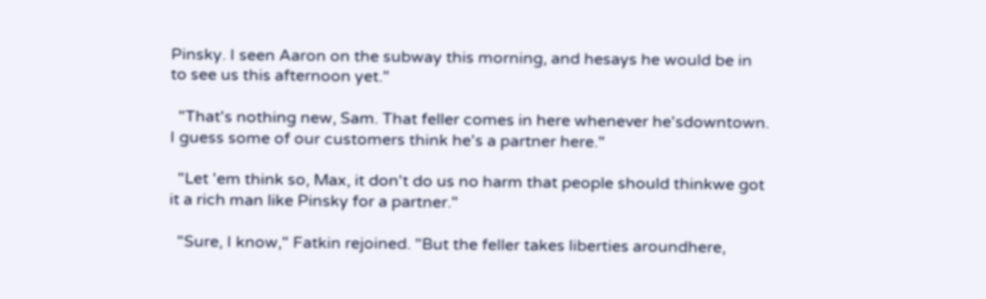Pinsky. I seen Aaron on the subway this morning, and hesays he would be in to see us this afternoon yet."

  "That's nothing new, Sam. That feller comes in here whenever he'sdowntown. I guess some of our customers think he's a partner here."

  "Let 'em think so, Max, it don't do us no harm that people should thinkwe got it a rich man like Pinsky for a partner."

  "Sure, I know," Fatkin rejoined. "But the feller takes liberties aroundhere,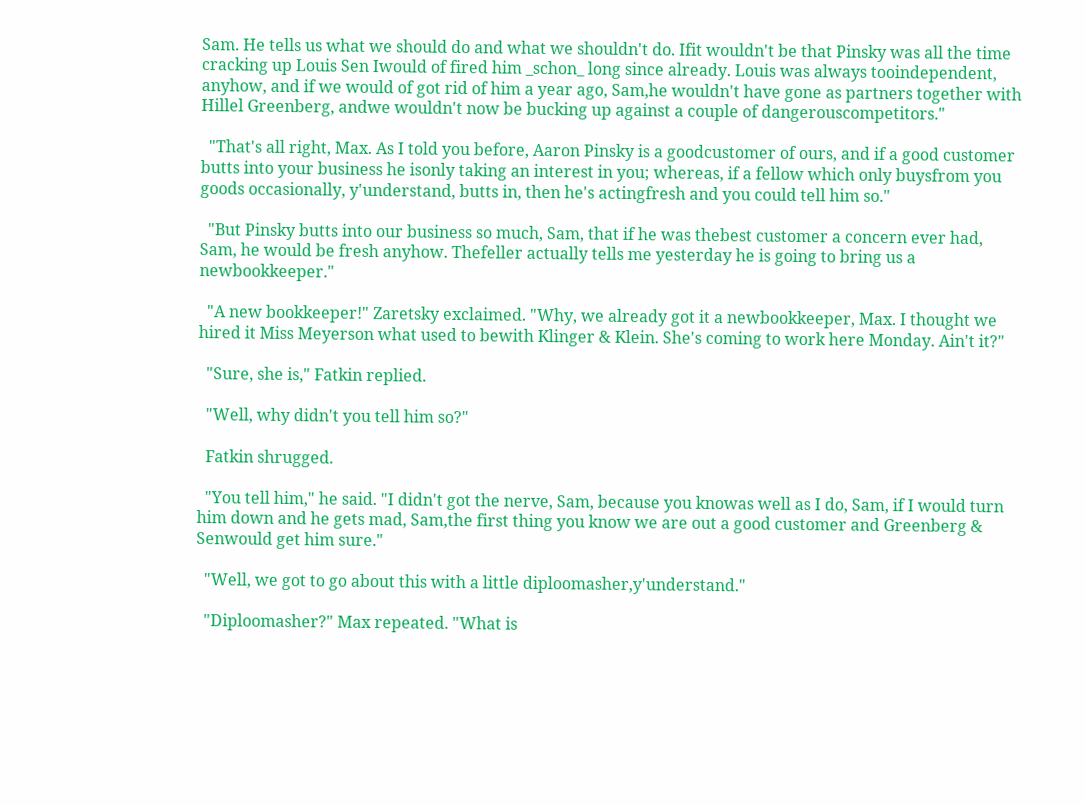Sam. He tells us what we should do and what we shouldn't do. Ifit wouldn't be that Pinsky was all the time cracking up Louis Sen Iwould of fired him _schon_ long since already. Louis was always tooindependent, anyhow, and if we would of got rid of him a year ago, Sam,he wouldn't have gone as partners together with Hillel Greenberg, andwe wouldn't now be bucking up against a couple of dangerouscompetitors."

  "That's all right, Max. As I told you before, Aaron Pinsky is a goodcustomer of ours, and if a good customer butts into your business he isonly taking an interest in you; whereas, if a fellow which only buysfrom you goods occasionally, y'understand, butts in, then he's actingfresh and you could tell him so."

  "But Pinsky butts into our business so much, Sam, that if he was thebest customer a concern ever had, Sam, he would be fresh anyhow. Thefeller actually tells me yesterday he is going to bring us a newbookkeeper."

  "A new bookkeeper!" Zaretsky exclaimed. "Why, we already got it a newbookkeeper, Max. I thought we hired it Miss Meyerson what used to bewith Klinger & Klein. She's coming to work here Monday. Ain't it?"

  "Sure, she is," Fatkin replied.

  "Well, why didn't you tell him so?"

  Fatkin shrugged.

  "You tell him," he said. "I didn't got the nerve, Sam, because you knowas well as I do, Sam, if I would turn him down and he gets mad, Sam,the first thing you know we are out a good customer and Greenberg & Senwould get him sure."

  "Well, we got to go about this with a little diploomasher,y'understand."

  "Diploomasher?" Max repeated. "What is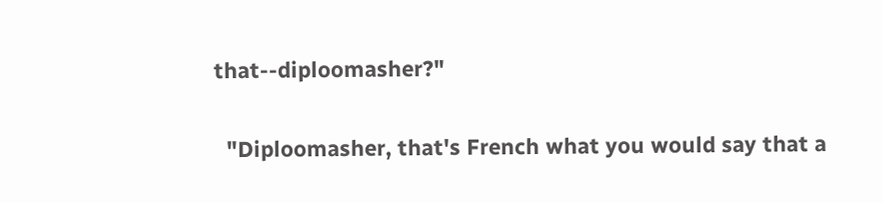that--diploomasher?"

  "Diploomasher, that's French what you would say that a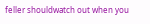feller shouldwatch out when you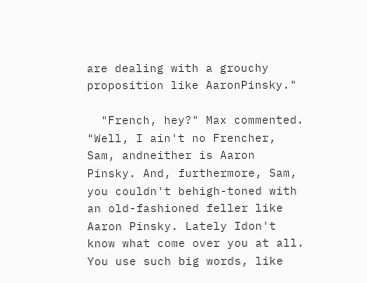are dealing with a grouchy proposition like AaronPinsky."

  "French, hey?" Max commented. "Well, I ain't no Frencher, Sam, andneither is Aaron Pinsky. And, furthermore, Sam, you couldn't behigh-toned with an old-fashioned feller like Aaron Pinsky. Lately Idon't know what come over you at all. You use such big words, like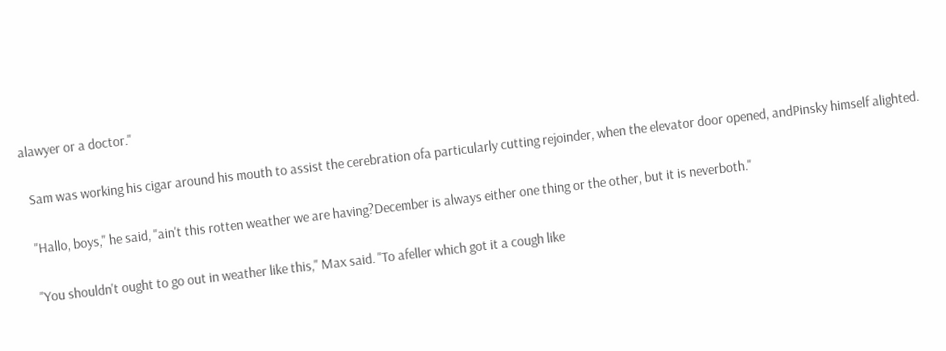alawyer or a doctor."

  Sam was working his cigar around his mouth to assist the cerebration ofa particularly cutting rejoinder, when the elevator door opened, andPinsky himself alighted.

  "Hallo, boys," he said, "ain't this rotten weather we are having?December is always either one thing or the other, but it is neverboth."

  "You shouldn't ought to go out in weather like this," Max said. "To afeller which got it a cough like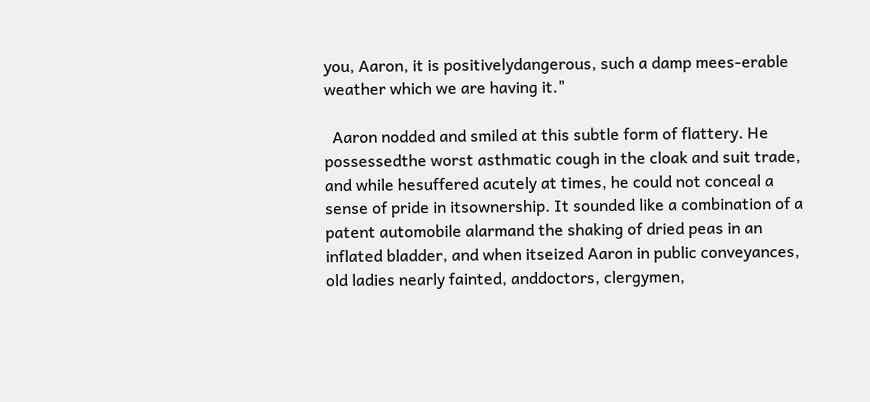you, Aaron, it is positivelydangerous, such a damp mees-erable weather which we are having it."

  Aaron nodded and smiled at this subtle form of flattery. He possessedthe worst asthmatic cough in the cloak and suit trade, and while hesuffered acutely at times, he could not conceal a sense of pride in itsownership. It sounded like a combination of a patent automobile alarmand the shaking of dried peas in an inflated bladder, and when itseized Aaron in public conveyances, old ladies nearly fainted, anddoctors, clergymen,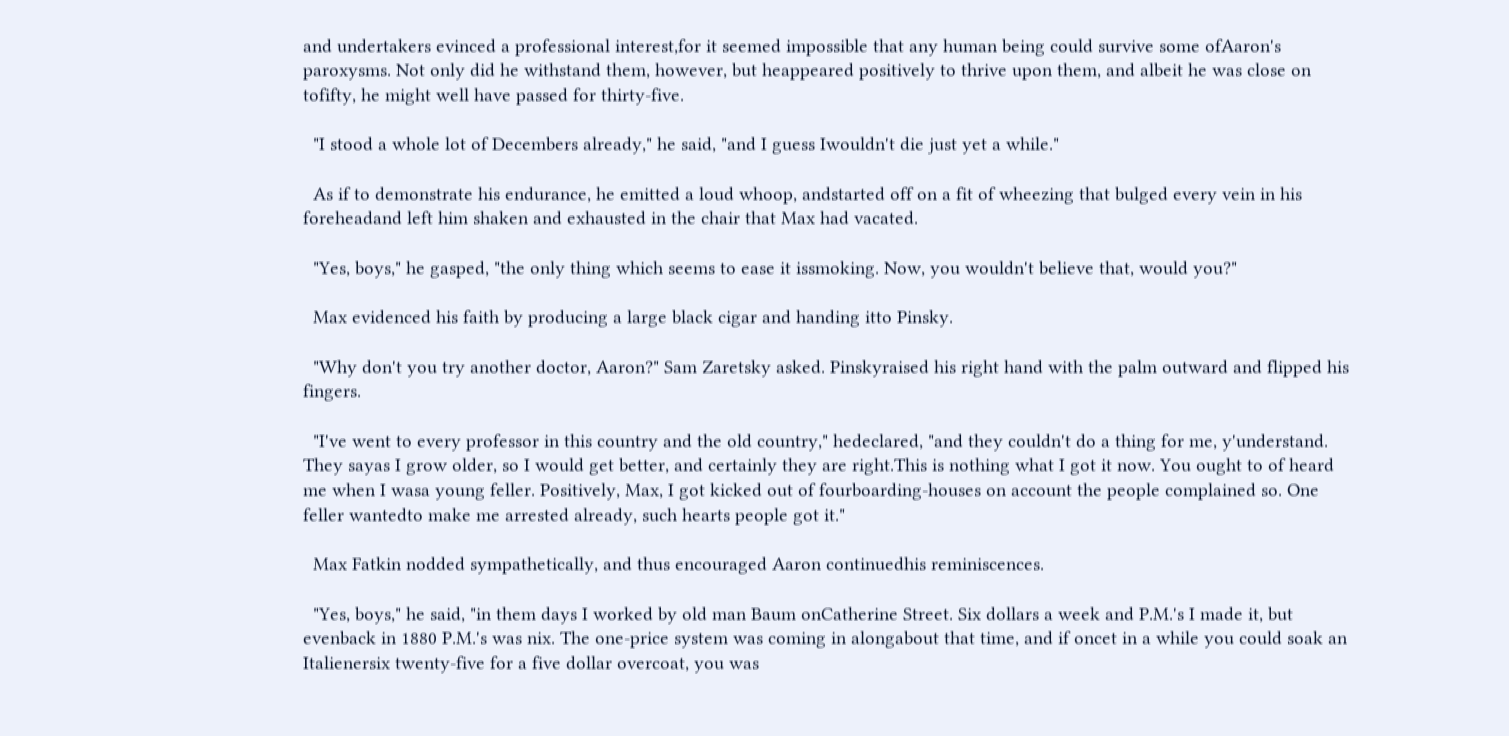and undertakers evinced a professional interest,for it seemed impossible that any human being could survive some ofAaron's paroxysms. Not only did he withstand them, however, but heappeared positively to thrive upon them, and albeit he was close on tofifty, he might well have passed for thirty-five.

  "I stood a whole lot of Decembers already," he said, "and I guess Iwouldn't die just yet a while."

  As if to demonstrate his endurance, he emitted a loud whoop, andstarted off on a fit of wheezing that bulged every vein in his foreheadand left him shaken and exhausted in the chair that Max had vacated.

  "Yes, boys," he gasped, "the only thing which seems to ease it issmoking. Now, you wouldn't believe that, would you?"

  Max evidenced his faith by producing a large black cigar and handing itto Pinsky.

  "Why don't you try another doctor, Aaron?" Sam Zaretsky asked. Pinskyraised his right hand with the palm outward and flipped his fingers.

  "I've went to every professor in this country and the old country," hedeclared, "and they couldn't do a thing for me, y'understand. They sayas I grow older, so I would get better, and certainly they are right.This is nothing what I got it now. You ought to of heard me when I wasa young feller. Positively, Max, I got kicked out of fourboarding-houses on account the people complained so. One feller wantedto make me arrested already, such hearts people got it."

  Max Fatkin nodded sympathetically, and thus encouraged Aaron continuedhis reminiscences.

  "Yes, boys," he said, "in them days I worked by old man Baum onCatherine Street. Six dollars a week and P.M.'s I made it, but evenback in 1880 P.M.'s was nix. The one-price system was coming in alongabout that time, and if oncet in a while you could soak an Italienersix twenty-five for a five dollar overcoat, you was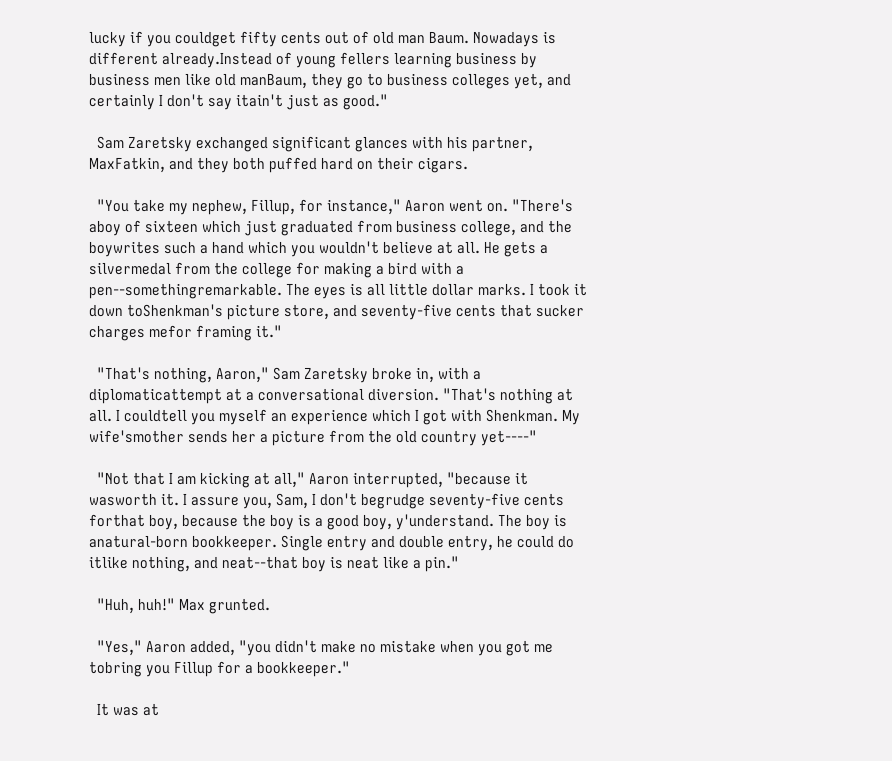lucky if you couldget fifty cents out of old man Baum. Nowadays is different already.Instead of young fellers learning business by business men like old manBaum, they go to business colleges yet, and certainly I don't say itain't just as good."

  Sam Zaretsky exchanged significant glances with his partner, MaxFatkin, and they both puffed hard on their cigars.

  "You take my nephew, Fillup, for instance," Aaron went on. "There's aboy of sixteen which just graduated from business college, and the boywrites such a hand which you wouldn't believe at all. He gets a silvermedal from the college for making a bird with a pen--somethingremarkable. The eyes is all little dollar marks. I took it down toShenkman's picture store, and seventy-five cents that sucker charges mefor framing it."

  "That's nothing, Aaron," Sam Zaretsky broke in, with a diplomaticattempt at a conversational diversion. "That's nothing at all. I couldtell you myself an experience which I got with Shenkman. My wife'smother sends her a picture from the old country yet----"

  "Not that I am kicking at all," Aaron interrupted, "because it wasworth it. I assure you, Sam, I don't begrudge seventy-five cents forthat boy, because the boy is a good boy, y'understand. The boy is anatural-born bookkeeper. Single entry and double entry, he could do itlike nothing, and neat--that boy is neat like a pin."

  "Huh, huh!" Max grunted.

  "Yes," Aaron added, "you didn't make no mistake when you got me tobring you Fillup for a bookkeeper."

  It was at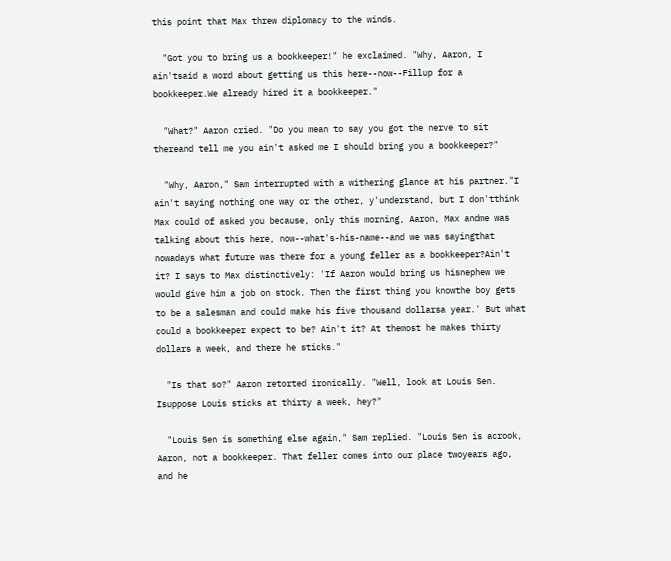this point that Max threw diplomacy to the winds.

  "Got you to bring us a bookkeeper!" he exclaimed. "Why, Aaron, I ain'tsaid a word about getting us this here--now--Fillup for a bookkeeper.We already hired it a bookkeeper."

  "What?" Aaron cried. "Do you mean to say you got the nerve to sit thereand tell me you ain't asked me I should bring you a bookkeeper?"

  "Why, Aaron," Sam interrupted with a withering glance at his partner."I ain't saying nothing one way or the other, y'understand, but I don'tthink Max could of asked you because, only this morning, Aaron, Max andme was talking about this here, now--what's-his-name--and we was sayingthat nowadays what future was there for a young feller as a bookkeeper?Ain't it? I says to Max distinctively: 'If Aaron would bring us hisnephew we would give him a job on stock. Then the first thing you knowthe boy gets to be a salesman and could make his five thousand dollarsa year.' But what could a bookkeeper expect to be? Ain't it? At themost he makes thirty dollars a week, and there he sticks."

  "Is that so?" Aaron retorted ironically. "Well, look at Louis Sen. Isuppose Louis sticks at thirty a week, hey?"

  "Louis Sen is something else again," Sam replied. "Louis Sen is acrook, Aaron, not a bookkeeper. That feller comes into our place twoyears ago, and he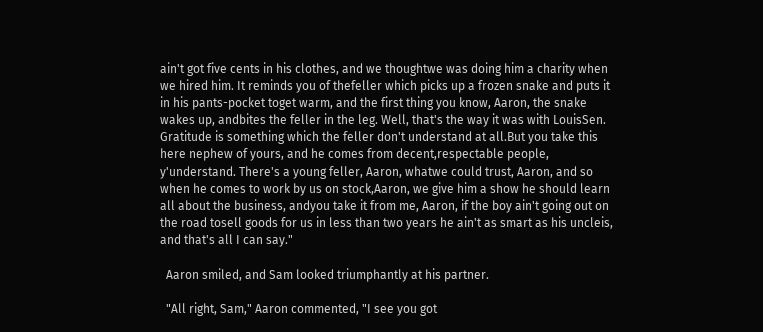ain't got five cents in his clothes, and we thoughtwe was doing him a charity when we hired him. It reminds you of thefeller which picks up a frozen snake and puts it in his pants-pocket toget warm, and the first thing you know, Aaron, the snake wakes up, andbites the feller in the leg. Well, that's the way it was with LouisSen. Gratitude is something which the feller don't understand at all.But you take this here nephew of yours, and he comes from decent,respectable people, y'understand. There's a young feller, Aaron, whatwe could trust, Aaron, and so when he comes to work by us on stock,Aaron, we give him a show he should learn all about the business, andyou take it from me, Aaron, if the boy ain't going out on the road tosell goods for us in less than two years he ain't as smart as his uncleis, and that's all I can say."

  Aaron smiled, and Sam looked triumphantly at his partner.

  "All right, Sam," Aaron commented, "I see you got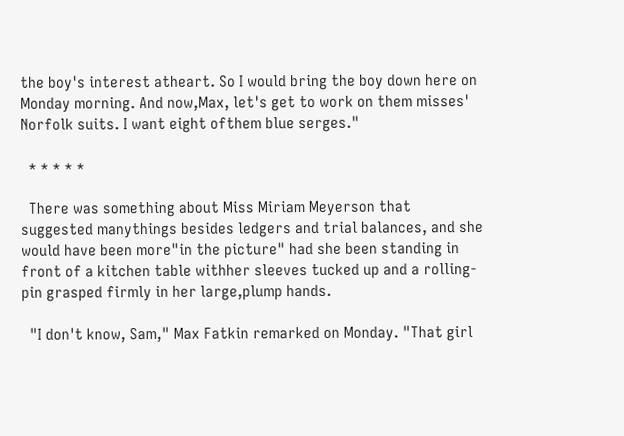the boy's interest atheart. So I would bring the boy down here on Monday morning. And now,Max, let's get to work on them misses' Norfolk suits. I want eight ofthem blue serges."

  * * * * *

  There was something about Miss Miriam Meyerson that suggested manythings besides ledgers and trial balances, and she would have been more"in the picture" had she been standing in front of a kitchen table withher sleeves tucked up and a rolling-pin grasped firmly in her large,plump hands.

  "I don't know, Sam," Max Fatkin remarked on Monday. "That girl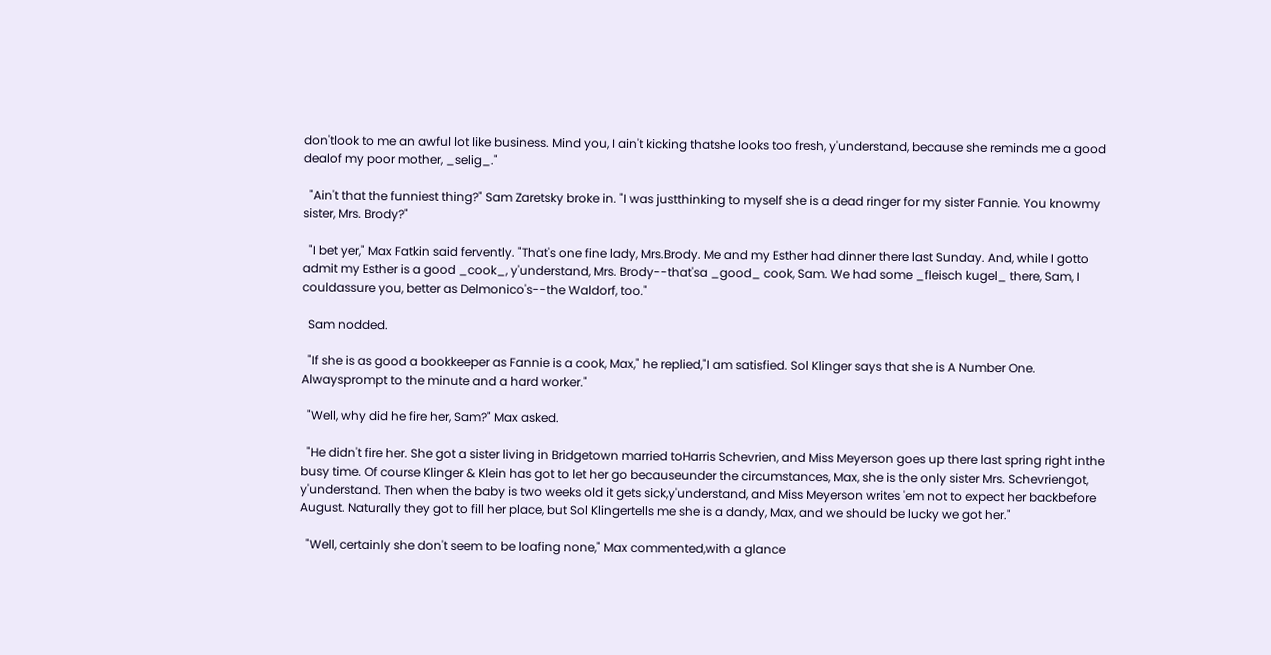don'tlook to me an awful lot like business. Mind you, I ain't kicking thatshe looks too fresh, y'understand, because she reminds me a good dealof my poor mother, _selig_."

  "Ain't that the funniest thing?" Sam Zaretsky broke in. "I was justthinking to myself she is a dead ringer for my sister Fannie. You knowmy sister, Mrs. Brody?"

  "I bet yer," Max Fatkin said fervently. "That's one fine lady, Mrs.Brody. Me and my Esther had dinner there last Sunday. And, while I gotto admit my Esther is a good _cook_, y'understand, Mrs. Brody--that'sa _good_ cook, Sam. We had some _fleisch kugel_ there, Sam, I couldassure you, better as Delmonico's--the Waldorf, too."

  Sam nodded.

  "If she is as good a bookkeeper as Fannie is a cook, Max," he replied,"I am satisfied. Sol Klinger says that she is A Number One. Alwaysprompt to the minute and a hard worker."

  "Well, why did he fire her, Sam?" Max asked.

  "He didn't fire her. She got a sister living in Bridgetown married toHarris Schevrien, and Miss Meyerson goes up there last spring right inthe busy time. Of course Klinger & Klein has got to let her go becauseunder the circumstances, Max, she is the only sister Mrs. Schevriengot, y'understand. Then when the baby is two weeks old it gets sick,y'understand, and Miss Meyerson writes 'em not to expect her backbefore August. Naturally they got to fill her place, but Sol Klingertells me she is a dandy, Max, and we should be lucky we got her."

  "Well, certainly she don't seem to be loafing none," Max commented,with a glance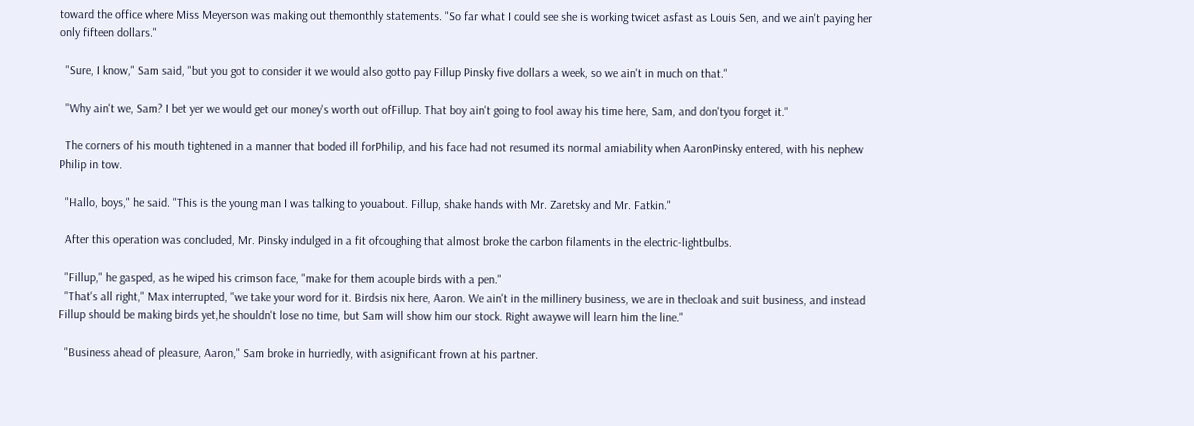toward the office where Miss Meyerson was making out themonthly statements. "So far what I could see she is working twicet asfast as Louis Sen, and we ain't paying her only fifteen dollars."

  "Sure, I know," Sam said, "but you got to consider it we would also gotto pay Fillup Pinsky five dollars a week, so we ain't in much on that."

  "Why ain't we, Sam? I bet yer we would get our money's worth out ofFillup. That boy ain't going to fool away his time here, Sam, and don'tyou forget it."

  The corners of his mouth tightened in a manner that boded ill forPhilip, and his face had not resumed its normal amiability when AaronPinsky entered, with his nephew Philip in tow.

  "Hallo, boys," he said. "This is the young man I was talking to youabout. Fillup, shake hands with Mr. Zaretsky and Mr. Fatkin."

  After this operation was concluded, Mr. Pinsky indulged in a fit ofcoughing that almost broke the carbon filaments in the electric-lightbulbs.

  "Fillup," he gasped, as he wiped his crimson face, "make for them acouple birds with a pen."
  "That's all right," Max interrupted, "we take your word for it. Birdsis nix here, Aaron. We ain't in the millinery business, we are in thecloak and suit business, and instead Fillup should be making birds yet,he shouldn't lose no time, but Sam will show him our stock. Right awaywe will learn him the line."

  "Business ahead of pleasure, Aaron," Sam broke in hurriedly, with asignificant frown at his partner.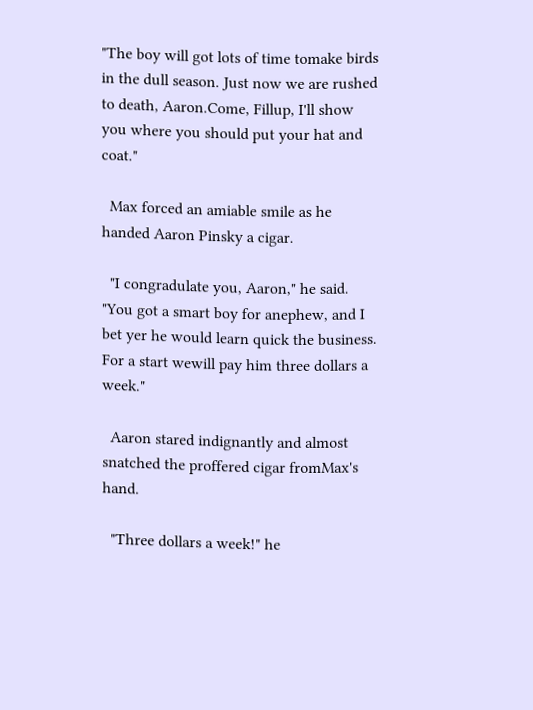"The boy will got lots of time tomake birds in the dull season. Just now we are rushed to death, Aaron.Come, Fillup, I'll show you where you should put your hat and coat."

  Max forced an amiable smile as he handed Aaron Pinsky a cigar.

  "I congradulate you, Aaron," he said. "You got a smart boy for anephew, and I bet yer he would learn quick the business. For a start wewill pay him three dollars a week."

  Aaron stared indignantly and almost snatched the proffered cigar fromMax's hand.

  "Three dollars a week!" he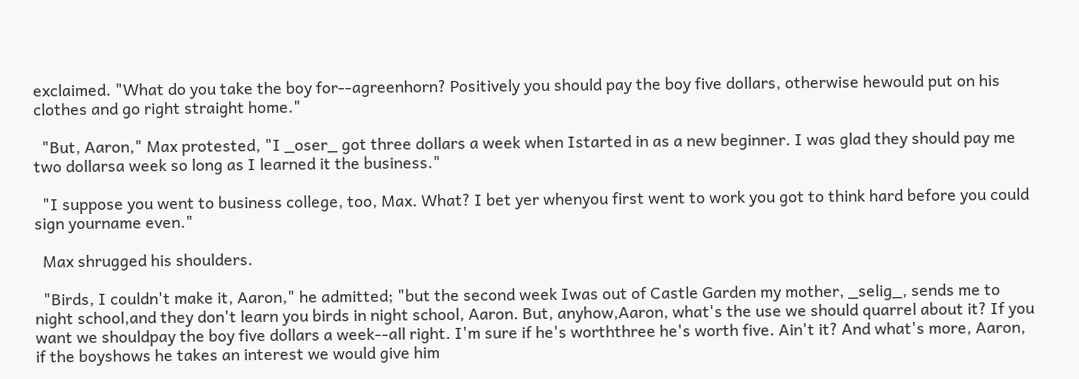exclaimed. "What do you take the boy for--agreenhorn? Positively you should pay the boy five dollars, otherwise hewould put on his clothes and go right straight home."

  "But, Aaron," Max protested, "I _oser_ got three dollars a week when Istarted in as a new beginner. I was glad they should pay me two dollarsa week so long as I learned it the business."

  "I suppose you went to business college, too, Max. What? I bet yer whenyou first went to work you got to think hard before you could sign yourname even."

  Max shrugged his shoulders.

  "Birds, I couldn't make it, Aaron," he admitted; "but the second week Iwas out of Castle Garden my mother, _selig_, sends me to night school,and they don't learn you birds in night school, Aaron. But, anyhow,Aaron, what's the use we should quarrel about it? If you want we shouldpay the boy five dollars a week--all right. I'm sure if he's worththree he's worth five. Ain't it? And what's more, Aaron, if the boyshows he takes an interest we would give him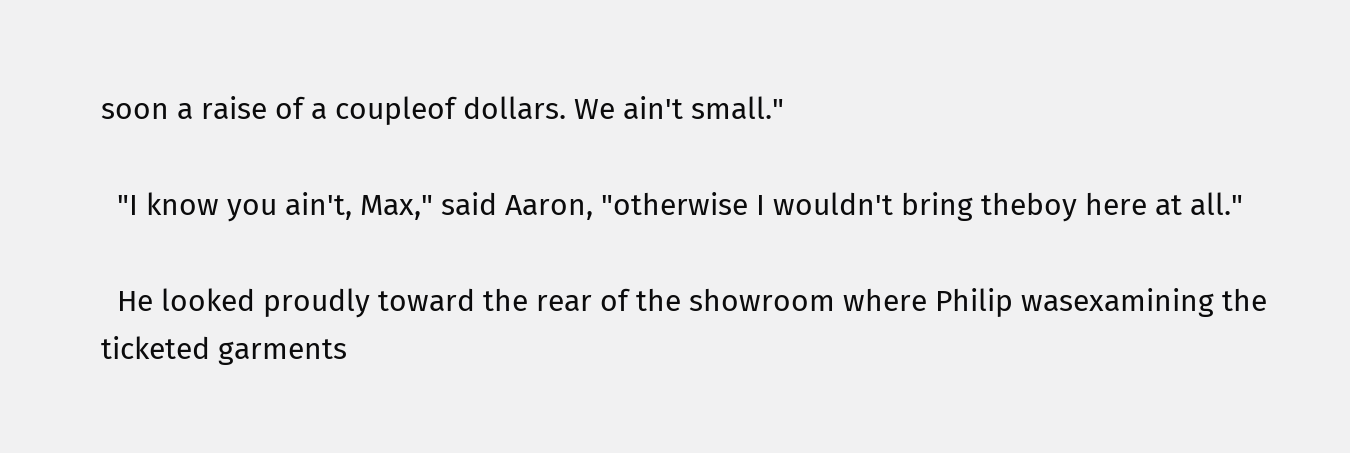soon a raise of a coupleof dollars. We ain't small."

  "I know you ain't, Max," said Aaron, "otherwise I wouldn't bring theboy here at all."

  He looked proudly toward the rear of the showroom where Philip wasexamining the ticketed garments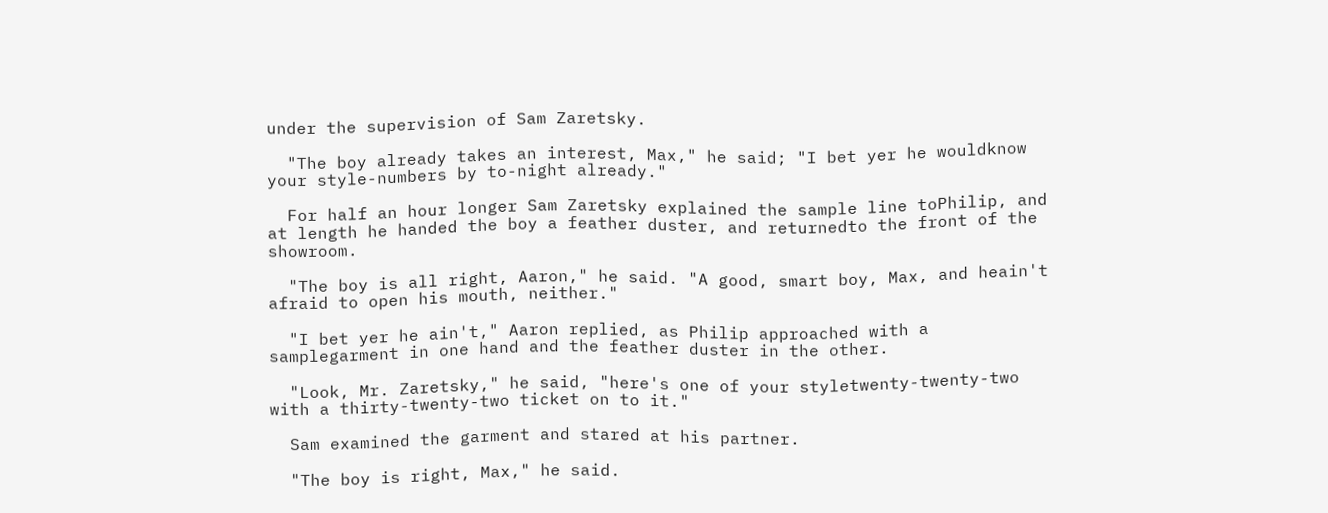under the supervision of Sam Zaretsky.

  "The boy already takes an interest, Max," he said; "I bet yer he wouldknow your style-numbers by to-night already."

  For half an hour longer Sam Zaretsky explained the sample line toPhilip, and at length he handed the boy a feather duster, and returnedto the front of the showroom.

  "The boy is all right, Aaron," he said. "A good, smart boy, Max, and heain't afraid to open his mouth, neither."

  "I bet yer he ain't," Aaron replied, as Philip approached with a samplegarment in one hand and the feather duster in the other.

  "Look, Mr. Zaretsky," he said, "here's one of your styletwenty-twenty-two with a thirty-twenty-two ticket on to it."

  Sam examined the garment and stared at his partner.

  "The boy is right, Max," he said.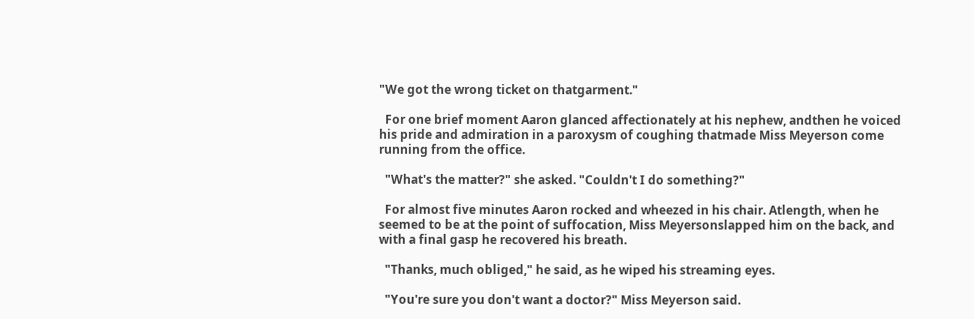"We got the wrong ticket on thatgarment."

  For one brief moment Aaron glanced affectionately at his nephew, andthen he voiced his pride and admiration in a paroxysm of coughing thatmade Miss Meyerson come running from the office.

  "What's the matter?" she asked. "Couldn't I do something?"

  For almost five minutes Aaron rocked and wheezed in his chair. Atlength, when he seemed to be at the point of suffocation, Miss Meyersonslapped him on the back, and with a final gasp he recovered his breath.

  "Thanks, much obliged," he said, as he wiped his streaming eyes.

  "You're sure you don't want a doctor?" Miss Meyerson said.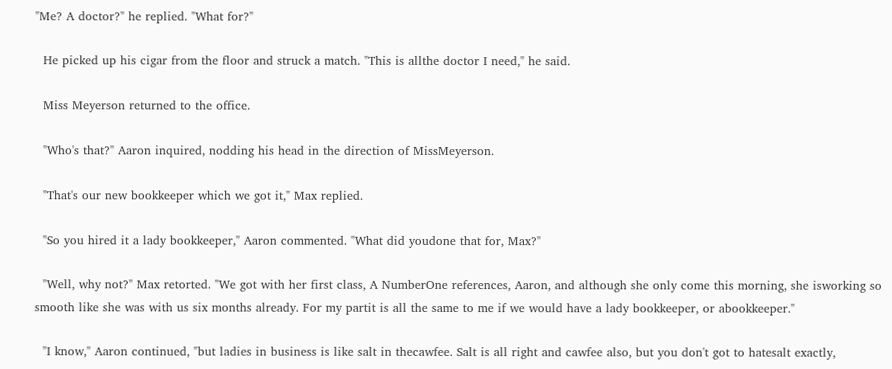"Me? A doctor?" he replied. "What for?"

  He picked up his cigar from the floor and struck a match. "This is allthe doctor I need," he said.

  Miss Meyerson returned to the office.

  "Who's that?" Aaron inquired, nodding his head in the direction of MissMeyerson.

  "That's our new bookkeeper which we got it," Max replied.

  "So you hired it a lady bookkeeper," Aaron commented. "What did youdone that for, Max?"

  "Well, why not?" Max retorted. "We got with her first class, A NumberOne references, Aaron, and although she only come this morning, she isworking so smooth like she was with us six months already. For my partit is all the same to me if we would have a lady bookkeeper, or abookkeeper."

  "I know," Aaron continued, "but ladies in business is like salt in thecawfee. Salt is all right and cawfee also, but you don't got to hatesalt exactly,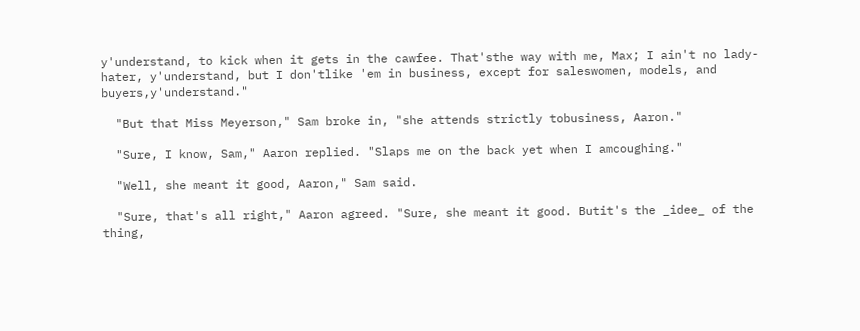y'understand, to kick when it gets in the cawfee. That'sthe way with me, Max; I ain't no lady-hater, y'understand, but I don'tlike 'em in business, except for saleswomen, models, and buyers,y'understand."

  "But that Miss Meyerson," Sam broke in, "she attends strictly tobusiness, Aaron."

  "Sure, I know, Sam," Aaron replied. "Slaps me on the back yet when I amcoughing."

  "Well, she meant it good, Aaron," Sam said.

  "Sure, that's all right," Aaron agreed. "Sure, she meant it good. Butit's the _idee_ of the thing,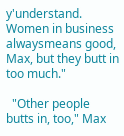y'understand. Women in business alwaysmeans good, Max, but they butt in too much."

  "Other people butts in, too," Max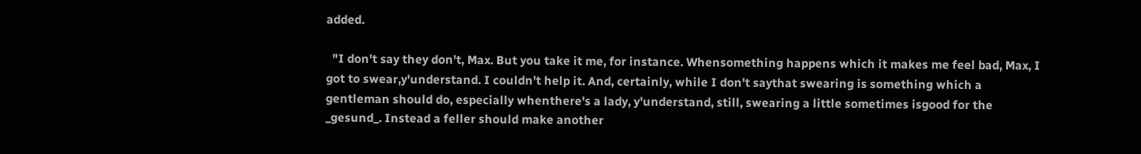added.

  "I don't say they don't, Max. But you take it me, for instance. Whensomething happens which it makes me feel bad, Max, I got to swear,y'understand. I couldn't help it. And, certainly, while I don't saythat swearing is something which a gentleman should do, especially whenthere's a lady, y'understand, still, swearing a little sometimes isgood for the _gesund_. Instead a feller should make another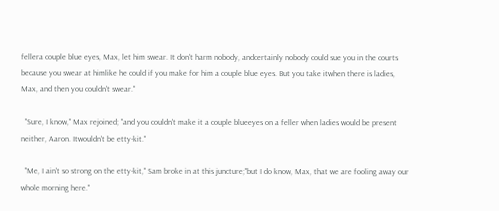fellera couple blue eyes, Max, let him swear. It don't harm nobody, andcertainly nobody could sue you in the courts because you swear at himlike he could if you make for him a couple blue eyes. But you take itwhen there is ladies, Max, and then you couldn't swear."

  "Sure, I know," Max rejoined; "and you couldn't make it a couple blueeyes on a feller when ladies would be present neither, Aaron. Itwouldn't be etty-kit."

  "Me, I ain't so strong on the etty-kit," Sam broke in at this juncture;"but I do know, Max, that we are fooling away our whole morning here."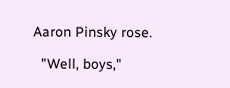Aaron Pinsky rose.

  "Well, boys,"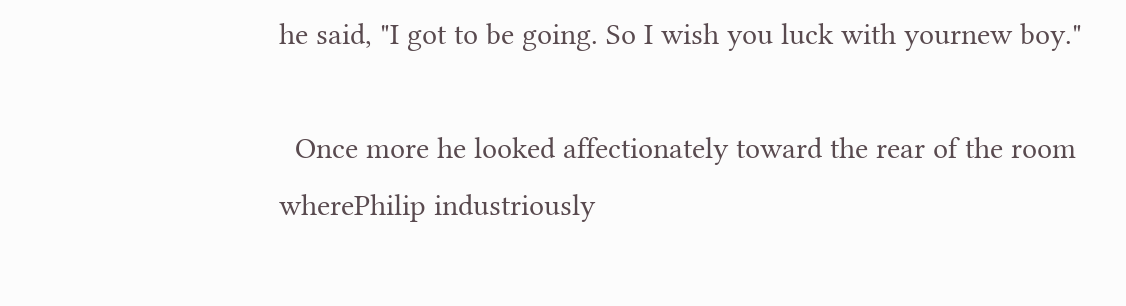he said, "I got to be going. So I wish you luck with yournew boy."

  Once more he looked affectionately toward the rear of the room wherePhilip industriously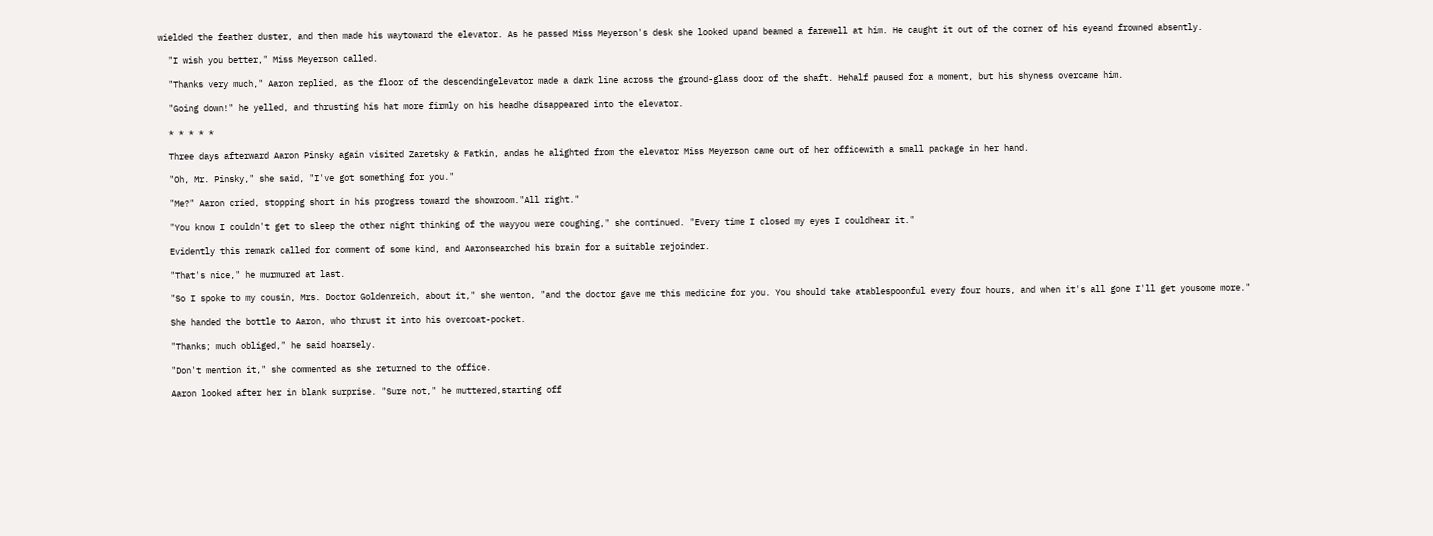wielded the feather duster, and then made his waytoward the elevator. As he passed Miss Meyerson's desk she looked upand beamed a farewell at him. He caught it out of the corner of his eyeand frowned absently.

  "I wish you better," Miss Meyerson called.

  "Thanks very much," Aaron replied, as the floor of the descendingelevator made a dark line across the ground-glass door of the shaft. Hehalf paused for a moment, but his shyness overcame him.

  "Going down!" he yelled, and thrusting his hat more firmly on his headhe disappeared into the elevator.

  * * * * *

  Three days afterward Aaron Pinsky again visited Zaretsky & Fatkin, andas he alighted from the elevator Miss Meyerson came out of her officewith a small package in her hand.

  "Oh, Mr. Pinsky," she said, "I've got something for you."

  "Me?" Aaron cried, stopping short in his progress toward the showroom."All right."

  "You know I couldn't get to sleep the other night thinking of the wayyou were coughing," she continued. "Every time I closed my eyes I couldhear it."

  Evidently this remark called for comment of some kind, and Aaronsearched his brain for a suitable rejoinder.

  "That's nice," he murmured at last.

  "So I spoke to my cousin, Mrs. Doctor Goldenreich, about it," she wenton, "and the doctor gave me this medicine for you. You should take atablespoonful every four hours, and when it's all gone I'll get yousome more."

  She handed the bottle to Aaron, who thrust it into his overcoat-pocket.

  "Thanks; much obliged," he said hoarsely.

  "Don't mention it," she commented as she returned to the office.

  Aaron looked after her in blank surprise. "Sure not," he muttered,starting off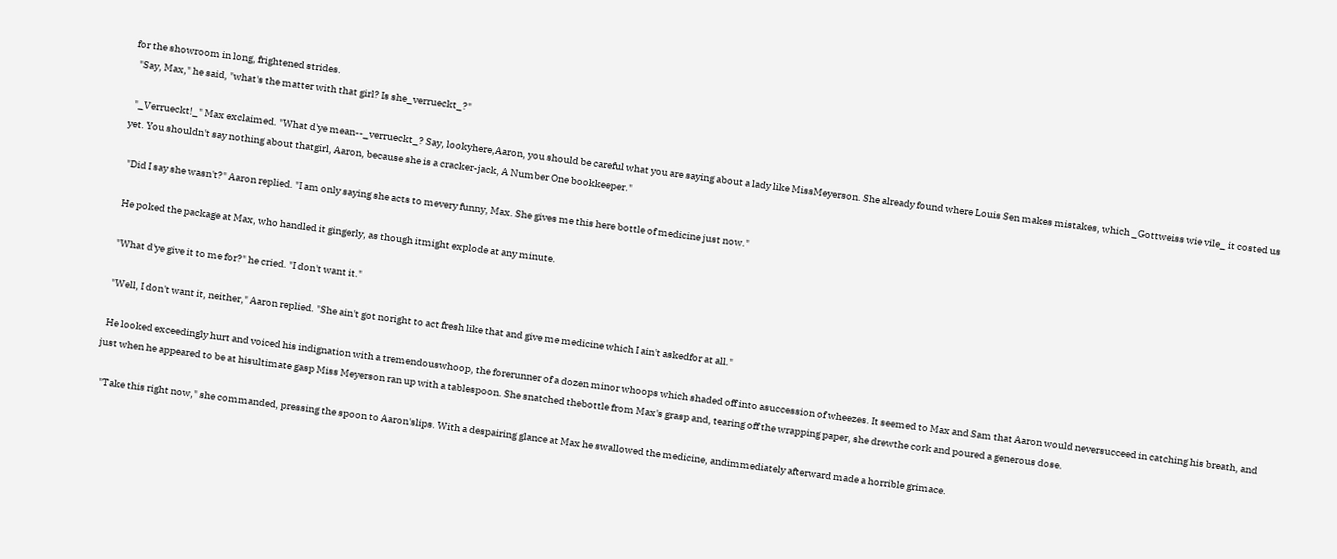for the showroom in long, frightened strides.
  "Say, Max," he said, "what's the matter with that girl? Is she_verrueckt_?"

  "_Verrueckt!_" Max exclaimed. "What d'ye mean--_verrueckt_? Say, lookyhere,Aaron, you should be careful what you are saying about a lady like MissMeyerson. She already found where Louis Sen makes mistakes, which _Gottweiss wie vile_ it costed us yet. You shouldn't say nothing about thatgirl, Aaron, because she is a cracker-jack, A Number One bookkeeper."

  "Did I say she wasn't?" Aaron replied. "I am only saying she acts to mevery funny, Max. She gives me this here bottle of medicine just now."

  He poked the package at Max, who handled it gingerly, as though itmight explode at any minute.

  "What d'ye give it to me for?" he cried. "I don't want it."

  "Well, I don't want it, neither," Aaron replied. "She ain't got noright to act fresh like that and give me medicine which I ain't askedfor at all."

  He looked exceedingly hurt and voiced his indignation with a tremendouswhoop, the forerunner of a dozen minor whoops which shaded off into asuccession of wheezes. It seemed to Max and Sam that Aaron would neversucceed in catching his breath, and just when he appeared to be at hisultimate gasp Miss Meyerson ran up with a tablespoon. She snatched thebottle from Max's grasp and, tearing off the wrapping paper, she drewthe cork and poured a generous dose.

  "Take this right now," she commanded, pressing the spoon to Aaron'slips. With a despairing glance at Max he swallowed the medicine, andimmediately afterward made a horrible grimace.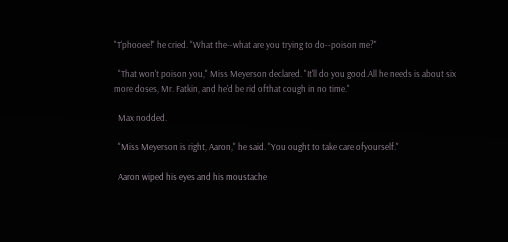"T'phooee!" he cried. "What the--what are you trying to do--poison me?"

  "That won't poison you," Miss Meyerson declared. "It'll do you good.All he needs is about six more doses, Mr. Fatkin, and he'd be rid ofthat cough in no time."

  Max nodded.

  "Miss Meyerson is right, Aaron," he said. "You ought to take care ofyourself."

  Aaron wiped his eyes and his moustache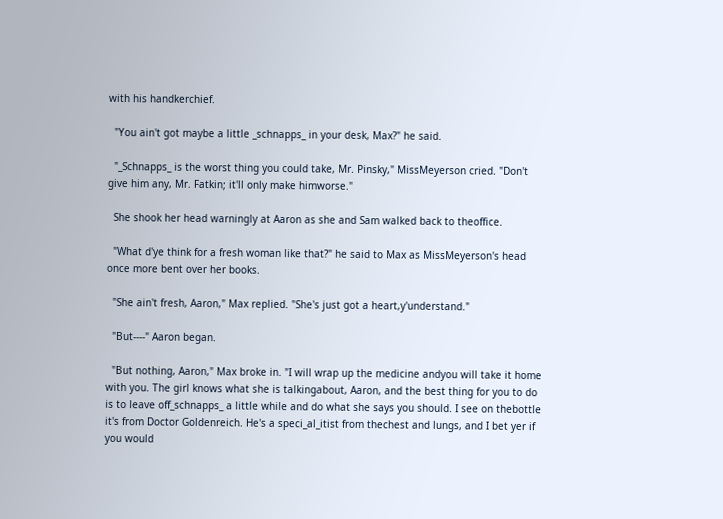with his handkerchief.

  "You ain't got maybe a little _schnapps_ in your desk, Max?" he said.

  "_Schnapps_ is the worst thing you could take, Mr. Pinsky," MissMeyerson cried. "Don't give him any, Mr. Fatkin; it'll only make himworse."

  She shook her head warningly at Aaron as she and Sam walked back to theoffice.

  "What d'ye think for a fresh woman like that?" he said to Max as MissMeyerson's head once more bent over her books.

  "She ain't fresh, Aaron," Max replied. "She's just got a heart,y'understand."

  "But----" Aaron began.

  "But nothing, Aaron," Max broke in. "I will wrap up the medicine andyou will take it home with you. The girl knows what she is talkingabout, Aaron, and the best thing for you to do is to leave off_schnapps_ a little while and do what she says you should. I see on thebottle it's from Doctor Goldenreich. He's a speci_al_itist from thechest and lungs, and I bet yer if you would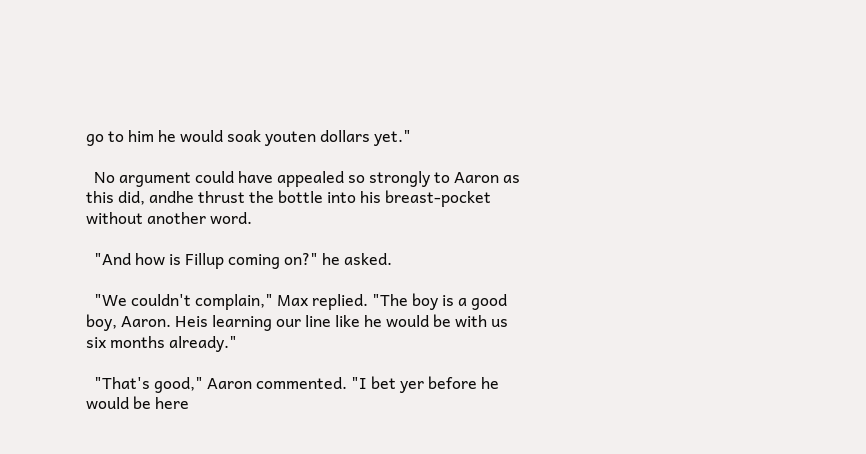go to him he would soak youten dollars yet."

  No argument could have appealed so strongly to Aaron as this did, andhe thrust the bottle into his breast-pocket without another word.

  "And how is Fillup coming on?" he asked.

  "We couldn't complain," Max replied. "The boy is a good boy, Aaron. Heis learning our line like he would be with us six months already."

  "That's good," Aaron commented. "I bet yer before he would be here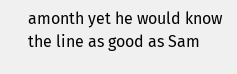amonth yet he would know the line as good as Sam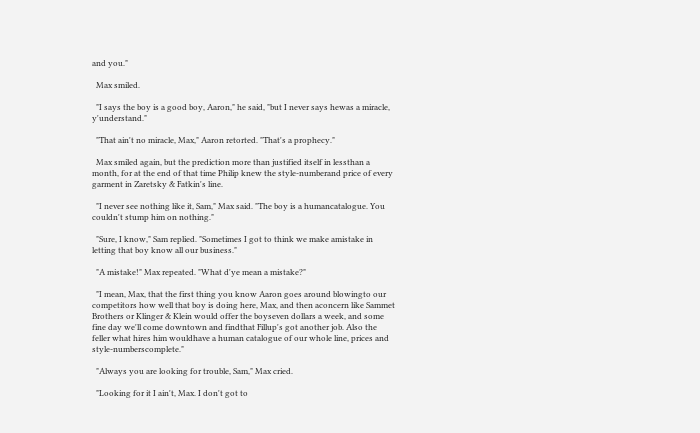and you."

  Max smiled.

  "I says the boy is a good boy, Aaron," he said, "but I never says hewas a miracle, y'understand."

  "That ain't no miracle, Max," Aaron retorted. "That's a prophecy."

  Max smiled again, but the prediction more than justified itself in lessthan a month, for at the end of that time Philip knew the style-numberand price of every garment in Zaretsky & Fatkin's line.

  "I never see nothing like it, Sam," Max said. "The boy is a humancatalogue. You couldn't stump him on nothing."

  "Sure, I know," Sam replied. "Sometimes I got to think we make amistake in letting that boy know all our business."

  "A mistake!" Max repeated. "What d'ye mean a mistake?"

  "I mean, Max, that the first thing you know Aaron goes around blowingto our competitors how well that boy is doing here, Max, and then aconcern like Sammet Brothers or Klinger & Klein would offer the boyseven dollars a week, and some fine day we'll come downtown and findthat Fillup's got another job. Also the feller what hires him wouldhave a human catalogue of our whole line, prices and style-numberscomplete."

  "Always you are looking for trouble, Sam," Max cried.

  "Looking for it I ain't, Max. I don't got to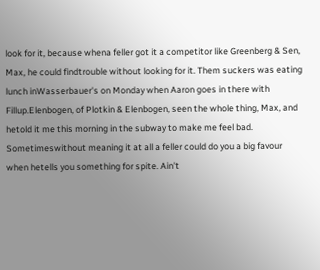look for it, because whena feller got it a competitor like Greenberg & Sen, Max, he could findtrouble without looking for it. Them suckers was eating lunch inWasserbauer's on Monday when Aaron goes in there with Fillup.Elenbogen, of Plotkin & Elenbogen, seen the whole thing, Max, and hetold it me this morning in the subway to make me feel bad. Sometimeswithout meaning it at all a feller could do you a big favour when hetells you something for spite. Ain't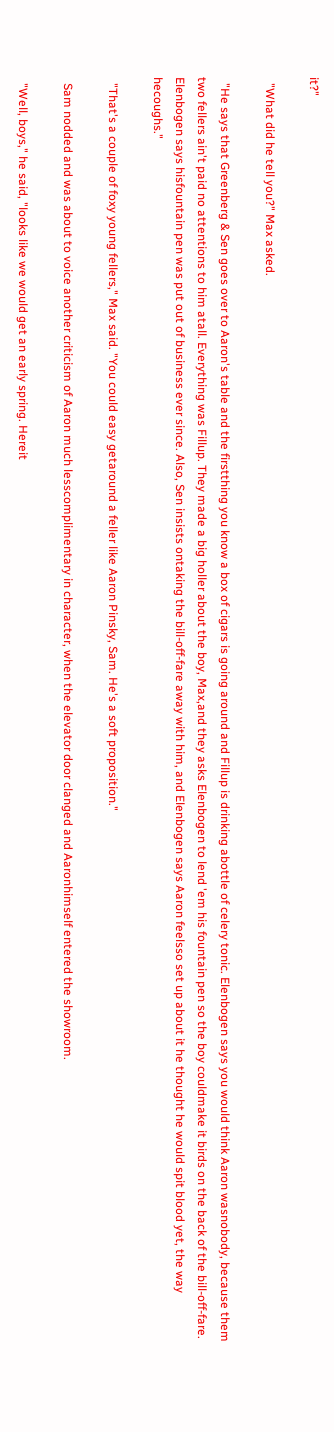it?"

  "What did he tell you?" Max asked.

  "He says that Greenberg & Sen goes over to Aaron's table and the firstthing you know a box of cigars is going around and Fillup is drinking abottle of celery tonic. Elenbogen says you would think Aaron wasnobody, because them two fellers ain't paid no attentions to him atall. Everything was Fillup. They made a big holler about the boy, Max,and they asks Elenbogen to lend 'em his fountain pen so the boy couldmake it birds on the back of the bill-off-fare. Elenbogen says hisfountain pen was put out of business ever since. Also, Sen insists ontaking the bill-off-fare away with him, and Elenbogen says Aaron feelsso set up about it he thought he would spit blood yet, the way hecoughs."

  "That's a couple of foxy young fellers," Max said. "You could easy getaround a feller like Aaron Pinsky, Sam. He's a soft proposition."

  Sam nodded and was about to voice another criticism of Aaron much lesscomplimentary in character, when the elevator door clanged and Aaronhimself entered the showroom.

  "Well, boys," he said, "looks like we would get an early spring. Hereit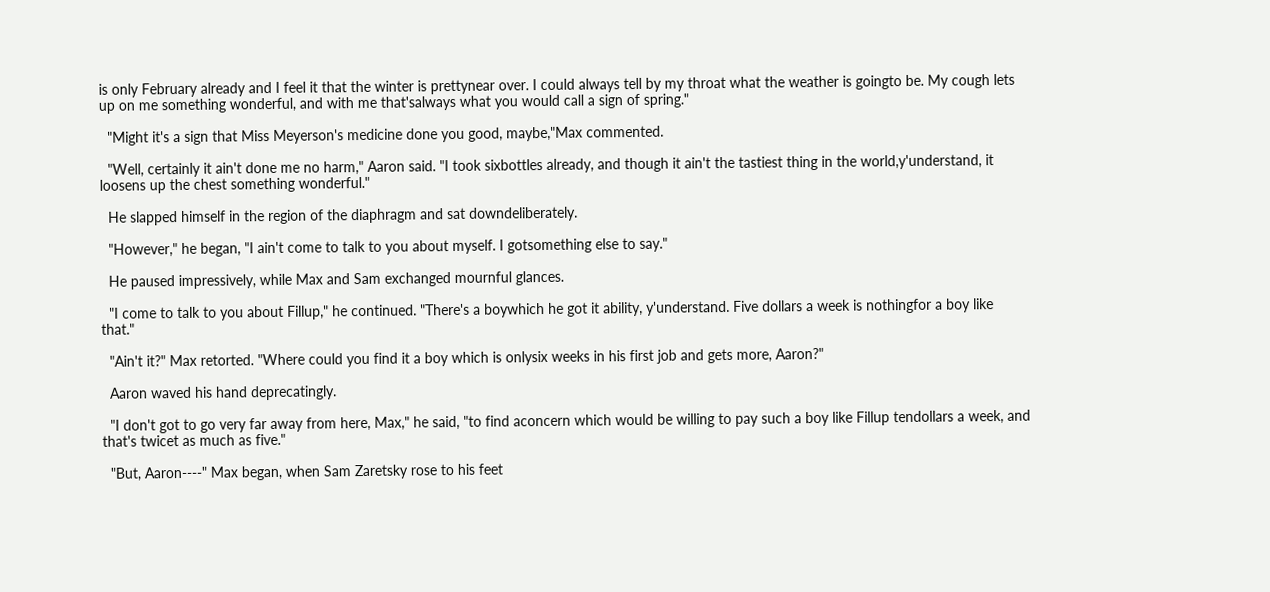is only February already and I feel it that the winter is prettynear over. I could always tell by my throat what the weather is goingto be. My cough lets up on me something wonderful, and with me that'salways what you would call a sign of spring."

  "Might it's a sign that Miss Meyerson's medicine done you good, maybe,"Max commented.

  "Well, certainly it ain't done me no harm," Aaron said. "I took sixbottles already, and though it ain't the tastiest thing in the world,y'understand, it loosens up the chest something wonderful."

  He slapped himself in the region of the diaphragm and sat downdeliberately.

  "However," he began, "I ain't come to talk to you about myself. I gotsomething else to say."

  He paused impressively, while Max and Sam exchanged mournful glances.

  "I come to talk to you about Fillup," he continued. "There's a boywhich he got it ability, y'understand. Five dollars a week is nothingfor a boy like that."

  "Ain't it?" Max retorted. "Where could you find it a boy which is onlysix weeks in his first job and gets more, Aaron?"

  Aaron waved his hand deprecatingly.

  "I don't got to go very far away from here, Max," he said, "to find aconcern which would be willing to pay such a boy like Fillup tendollars a week, and that's twicet as much as five."

  "But, Aaron----" Max began, when Sam Zaretsky rose to his feet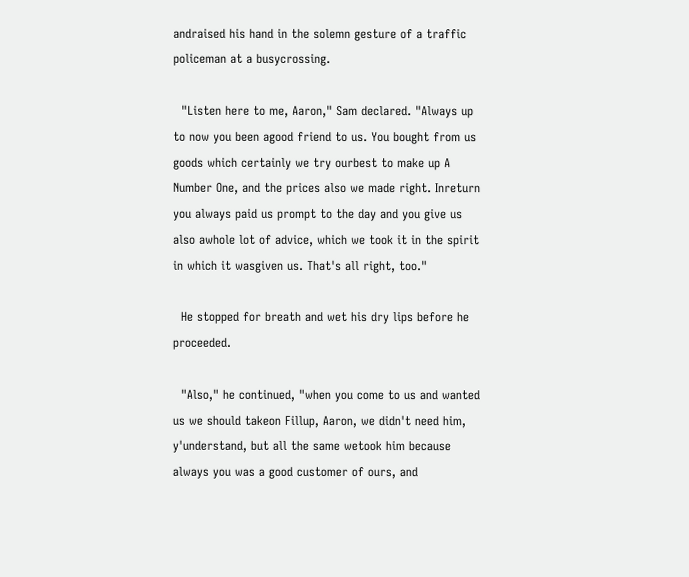andraised his hand in the solemn gesture of a traffic policeman at a busycrossing.

  "Listen here to me, Aaron," Sam declared. "Always up to now you been agood friend to us. You bought from us goods which certainly we try ourbest to make up A Number One, and the prices also we made right. Inreturn you always paid us prompt to the day and you give us also awhole lot of advice, which we took it in the spirit in which it wasgiven us. That's all right, too."

  He stopped for breath and wet his dry lips before he proceeded.

  "Also," he continued, "when you come to us and wanted us we should takeon Fillup, Aaron, we didn't need him, y'understand, but all the same wetook him because
always you was a good customer of ours, and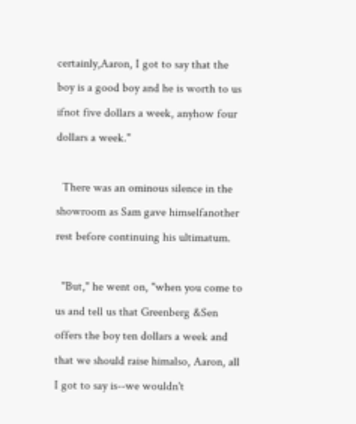certainly,Aaron, I got to say that the boy is a good boy and he is worth to us ifnot five dollars a week, anyhow four dollars a week."

  There was an ominous silence in the showroom as Sam gave himselfanother rest before continuing his ultimatum.

  "But," he went on, "when you come to us and tell us that Greenberg &Sen offers the boy ten dollars a week and that we should raise himalso, Aaron, all I got to say is--we wouldn't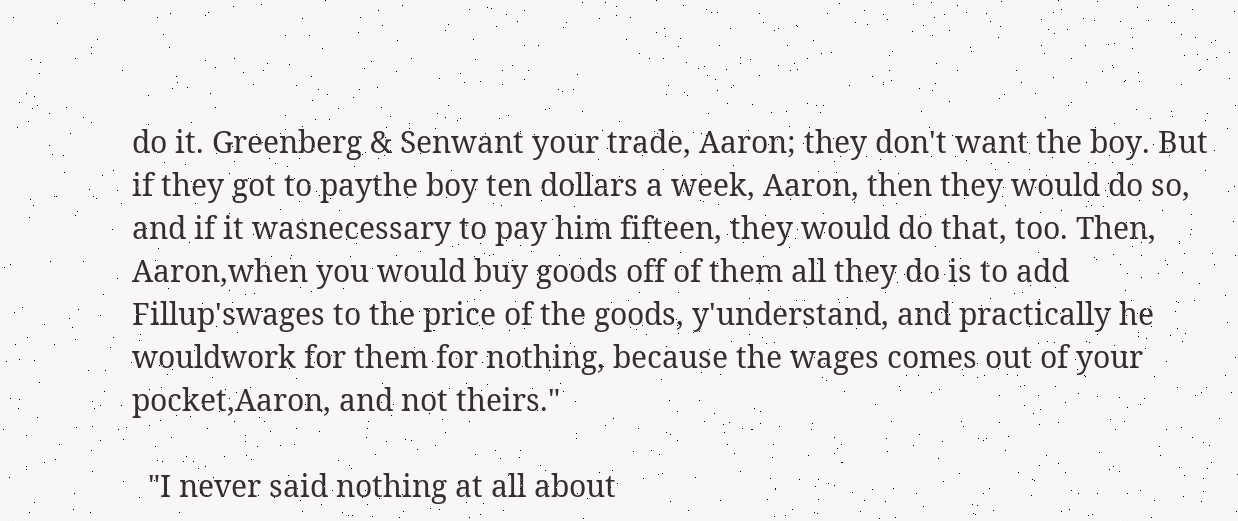do it. Greenberg & Senwant your trade, Aaron; they don't want the boy. But if they got to paythe boy ten dollars a week, Aaron, then they would do so, and if it wasnecessary to pay him fifteen, they would do that, too. Then, Aaron,when you would buy goods off of them all they do is to add Fillup'swages to the price of the goods, y'understand, and practically he wouldwork for them for nothing, because the wages comes out of your pocket,Aaron, and not theirs."

  "I never said nothing at all about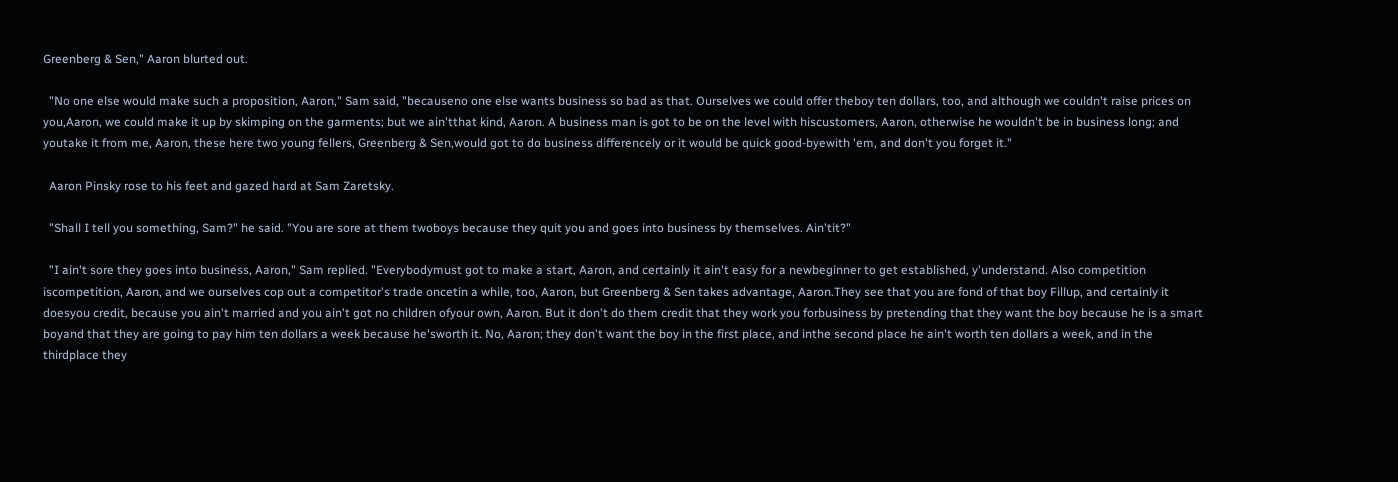Greenberg & Sen," Aaron blurted out.

  "No one else would make such a proposition, Aaron," Sam said, "becauseno one else wants business so bad as that. Ourselves we could offer theboy ten dollars, too, and although we couldn't raise prices on you,Aaron, we could make it up by skimping on the garments; but we ain'tthat kind, Aaron. A business man is got to be on the level with hiscustomers, Aaron, otherwise he wouldn't be in business long; and youtake it from me, Aaron, these here two young fellers, Greenberg & Sen,would got to do business differencely or it would be quick good-byewith 'em, and don't you forget it."

  Aaron Pinsky rose to his feet and gazed hard at Sam Zaretsky.

  "Shall I tell you something, Sam?" he said. "You are sore at them twoboys because they quit you and goes into business by themselves. Ain'tit?"

  "I ain't sore they goes into business, Aaron," Sam replied. "Everybodymust got to make a start, Aaron, and certainly it ain't easy for a newbeginner to get established, y'understand. Also competition iscompetition, Aaron, and we ourselves cop out a competitor's trade oncetin a while, too, Aaron, but Greenberg & Sen takes advantage, Aaron.They see that you are fond of that boy Fillup, and certainly it doesyou credit, because you ain't married and you ain't got no children ofyour own, Aaron. But it don't do them credit that they work you forbusiness by pretending that they want the boy because he is a smart boyand that they are going to pay him ten dollars a week because he'sworth it. No, Aaron; they don't want the boy in the first place, and inthe second place he ain't worth ten dollars a week, and in the thirdplace they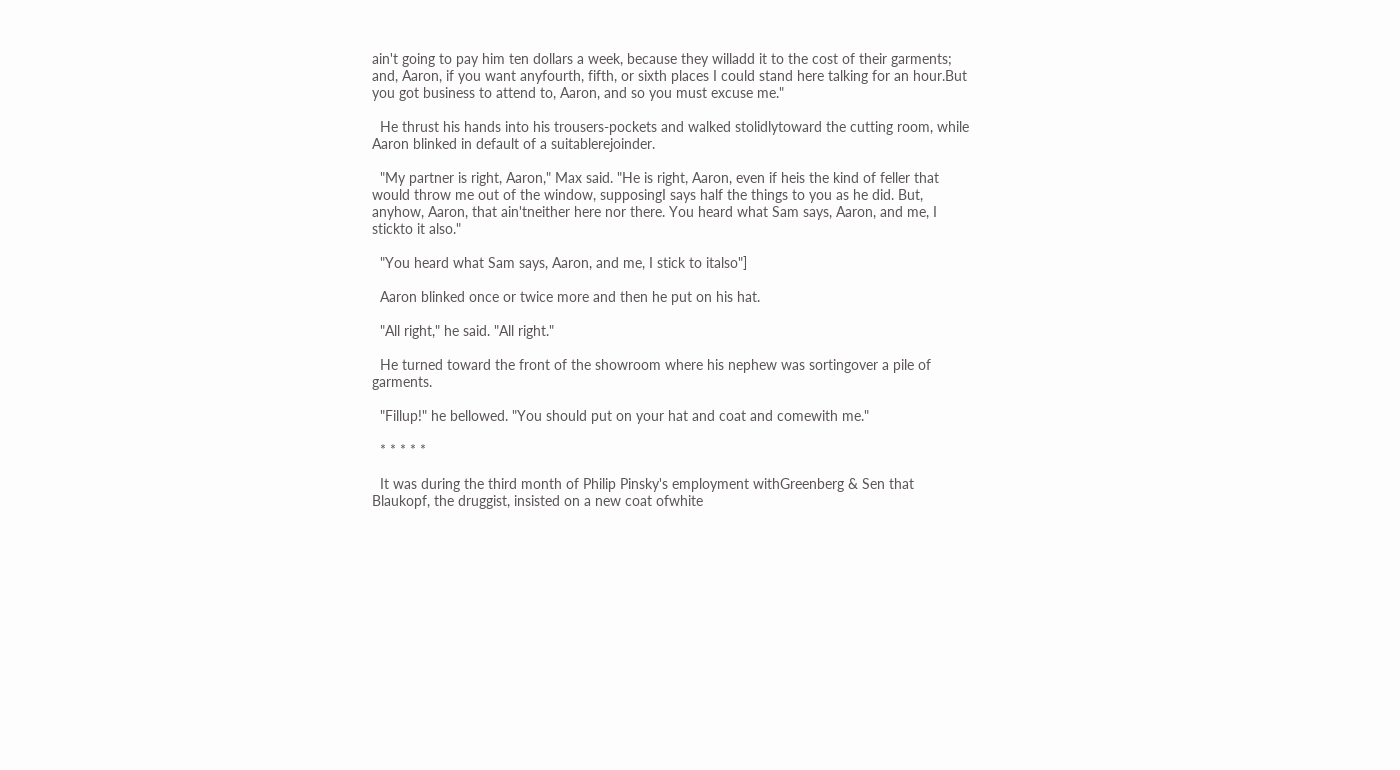ain't going to pay him ten dollars a week, because they willadd it to the cost of their garments; and, Aaron, if you want anyfourth, fifth, or sixth places I could stand here talking for an hour.But you got business to attend to, Aaron, and so you must excuse me."

  He thrust his hands into his trousers-pockets and walked stolidlytoward the cutting room, while Aaron blinked in default of a suitablerejoinder.

  "My partner is right, Aaron," Max said. "He is right, Aaron, even if heis the kind of feller that would throw me out of the window, supposingI says half the things to you as he did. But, anyhow, Aaron, that ain'tneither here nor there. You heard what Sam says, Aaron, and me, I stickto it also."

  "You heard what Sam says, Aaron, and me, I stick to italso"]

  Aaron blinked once or twice more and then he put on his hat.

  "All right," he said. "All right."

  He turned toward the front of the showroom where his nephew was sortingover a pile of garments.

  "Fillup!" he bellowed. "You should put on your hat and coat and comewith me."

  * * * * *

  It was during the third month of Philip Pinsky's employment withGreenberg & Sen that Blaukopf, the druggist, insisted on a new coat ofwhite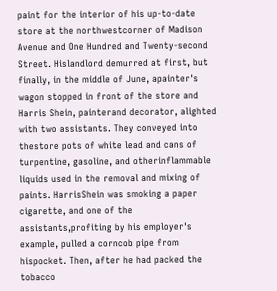paint for the interior of his up-to-date store at the northwestcorner of Madison Avenue and One Hundred and Twenty-second Street. Hislandlord demurred at first, but finally, in the middle of June, apainter's wagon stopped in front of the store and Harris Shein, painterand decorator, alighted with two assistants. They conveyed into thestore pots of white lead and cans of turpentine, gasoline, and otherinflammable liquids used in the removal and mixing of paints. HarrisShein was smoking a paper cigarette, and one of the assistants,profiting by his employer's example, pulled a corncob pipe from hispocket. Then, after he had packed the tobacco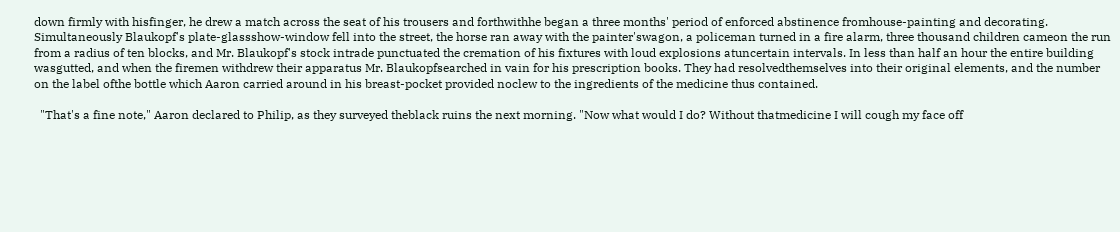down firmly with hisfinger, he drew a match across the seat of his trousers and forthwithhe began a three months' period of enforced abstinence fromhouse-painting and decorating. Simultaneously Blaukopf's plate-glassshow-window fell into the street, the horse ran away with the painter'swagon, a policeman turned in a fire alarm, three thousand children cameon the run from a radius of ten blocks, and Mr. Blaukopf's stock intrade punctuated the cremation of his fixtures with loud explosions atuncertain intervals. In less than half an hour the entire building wasgutted, and when the firemen withdrew their apparatus Mr. Blaukopfsearched in vain for his prescription books. They had resolvedthemselves into their original elements, and the number on the label ofthe bottle which Aaron carried around in his breast-pocket provided noclew to the ingredients of the medicine thus contained.

  "That's a fine note," Aaron declared to Philip, as they surveyed theblack ruins the next morning. "Now what would I do? Without thatmedicine I will cough my face off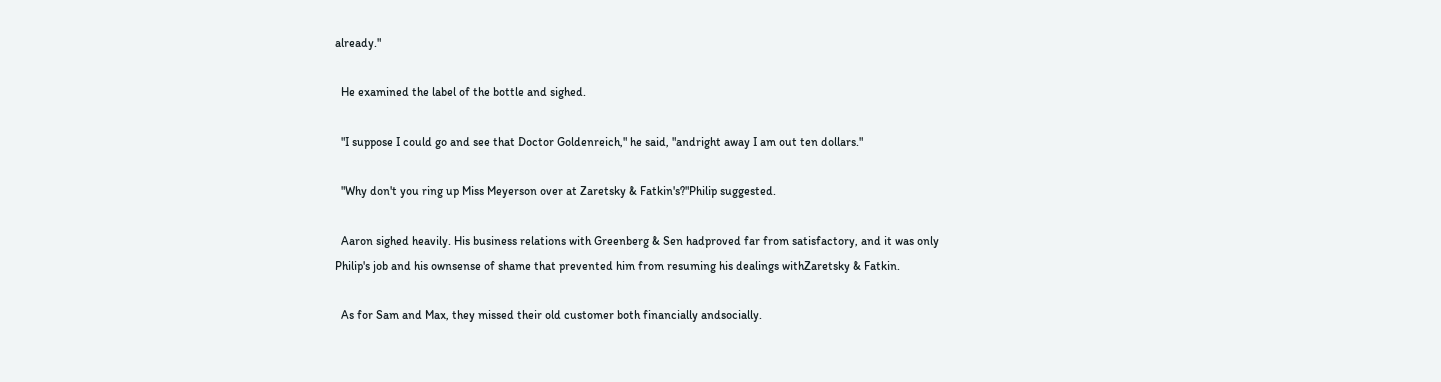already."

  He examined the label of the bottle and sighed.

  "I suppose I could go and see that Doctor Goldenreich," he said, "andright away I am out ten dollars."

  "Why don't you ring up Miss Meyerson over at Zaretsky & Fatkin's?"Philip suggested.

  Aaron sighed heavily. His business relations with Greenberg & Sen hadproved far from satisfactory, and it was only Philip's job and his ownsense of shame that prevented him from resuming his dealings withZaretsky & Fatkin.

  As for Sam and Max, they missed their old customer both financially andsocially.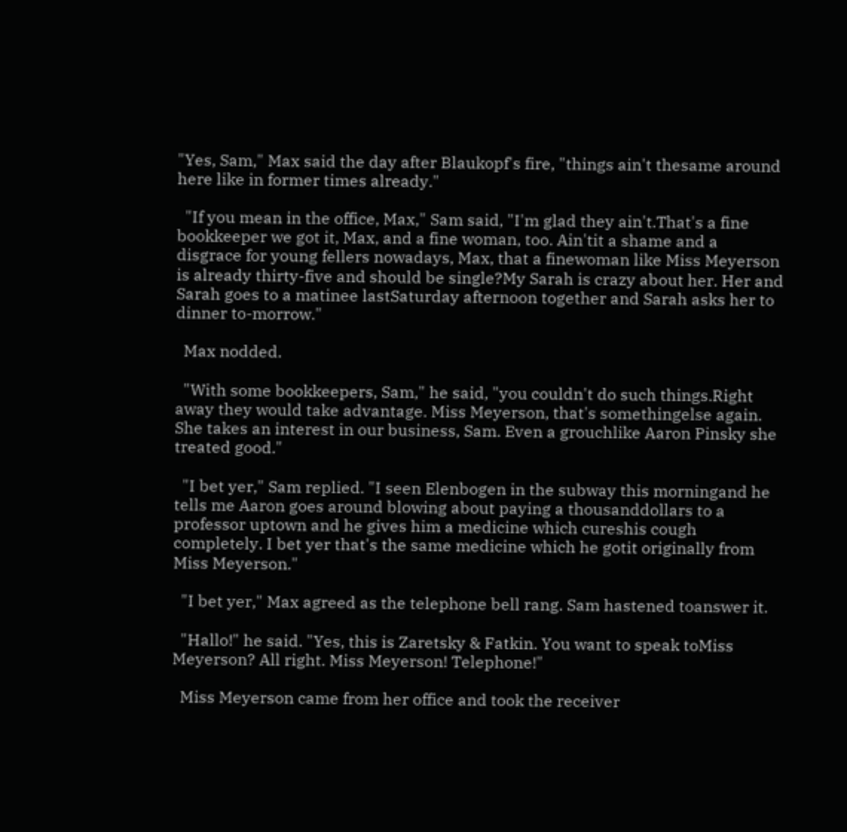"Yes, Sam," Max said the day after Blaukopf's fire, "things ain't thesame around here like in former times already."

  "If you mean in the office, Max," Sam said, "I'm glad they ain't.That's a fine bookkeeper we got it, Max, and a fine woman, too. Ain'tit a shame and a disgrace for young fellers nowadays, Max, that a finewoman like Miss Meyerson is already thirty-five and should be single?My Sarah is crazy about her. Her and Sarah goes to a matinee lastSaturday afternoon together and Sarah asks her to dinner to-morrow."

  Max nodded.

  "With some bookkeepers, Sam," he said, "you couldn't do such things.Right away they would take advantage. Miss Meyerson, that's somethingelse again. She takes an interest in our business, Sam. Even a grouchlike Aaron Pinsky she treated good."

  "I bet yer," Sam replied. "I seen Elenbogen in the subway this morningand he tells me Aaron goes around blowing about paying a thousanddollars to a professor uptown and he gives him a medicine which cureshis cough completely. I bet yer that's the same medicine which he gotit originally from Miss Meyerson."

  "I bet yer," Max agreed as the telephone bell rang. Sam hastened toanswer it.

  "Hallo!" he said. "Yes, this is Zaretsky & Fatkin. You want to speak toMiss Meyerson? All right. Miss Meyerson! Telephone!"

  Miss Meyerson came from her office and took the receiver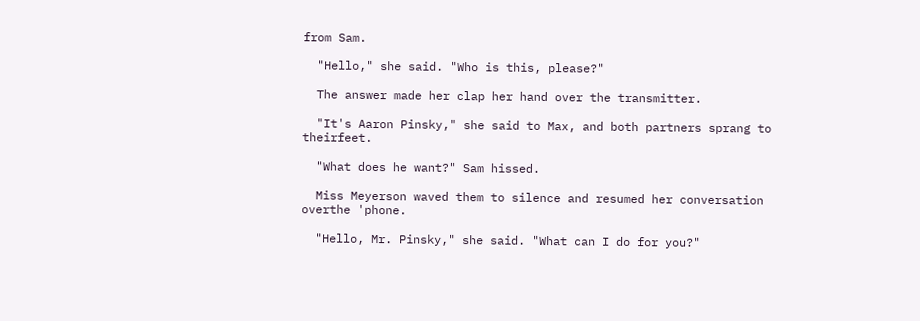from Sam.

  "Hello," she said. "Who is this, please?"

  The answer made her clap her hand over the transmitter.

  "It's Aaron Pinsky," she said to Max, and both partners sprang to theirfeet.

  "What does he want?" Sam hissed.

  Miss Meyerson waved them to silence and resumed her conversation overthe 'phone.

  "Hello, Mr. Pinsky," she said. "What can I do for you?"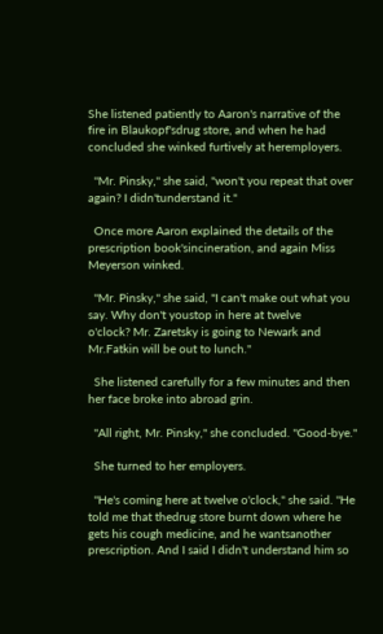She listened patiently to Aaron's narrative of the fire in Blaukopf'sdrug store, and when he had concluded she winked furtively at heremployers.

  "Mr. Pinsky," she said, "won't you repeat that over again? I didn'tunderstand it."

  Once more Aaron explained the details of the prescription book'sincineration, and again Miss Meyerson winked.

  "Mr. Pinsky," she said, "I can't make out what you say. Why don't youstop in here at twelve
o'clock? Mr. Zaretsky is going to Newark and Mr.Fatkin will be out to lunch."

  She listened carefully for a few minutes and then her face broke into abroad grin.

  "All right, Mr. Pinsky," she concluded. "Good-bye."

  She turned to her employers.

  "He's coming here at twelve o'clock," she said. "He told me that thedrug store burnt down where he gets his cough medicine, and he wantsanother prescription. And I said I didn't understand him so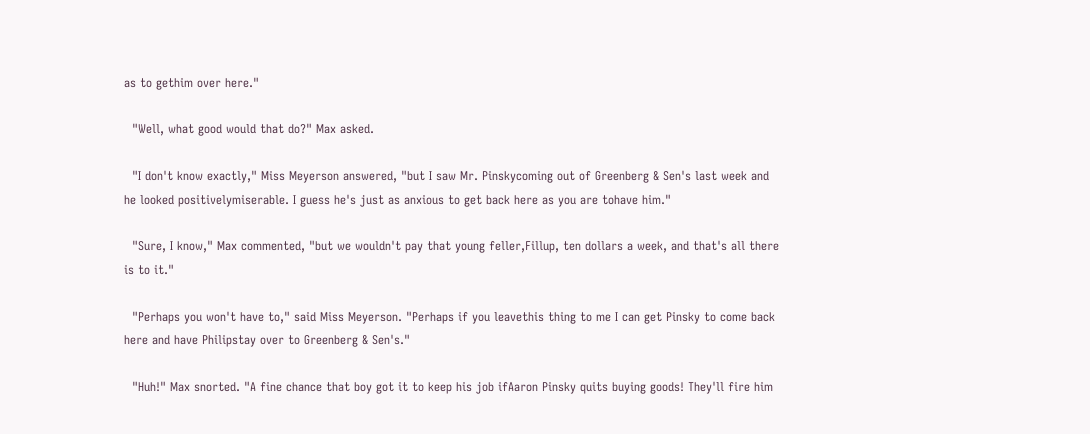as to gethim over here."

  "Well, what good would that do?" Max asked.

  "I don't know exactly," Miss Meyerson answered, "but I saw Mr. Pinskycoming out of Greenberg & Sen's last week and he looked positivelymiserable. I guess he's just as anxious to get back here as you are tohave him."

  "Sure, I know," Max commented, "but we wouldn't pay that young feller,Fillup, ten dollars a week, and that's all there is to it."

  "Perhaps you won't have to," said Miss Meyerson. "Perhaps if you leavethis thing to me I can get Pinsky to come back here and have Philipstay over to Greenberg & Sen's."

  "Huh!" Max snorted. "A fine chance that boy got it to keep his job ifAaron Pinsky quits buying goods! They'll fire him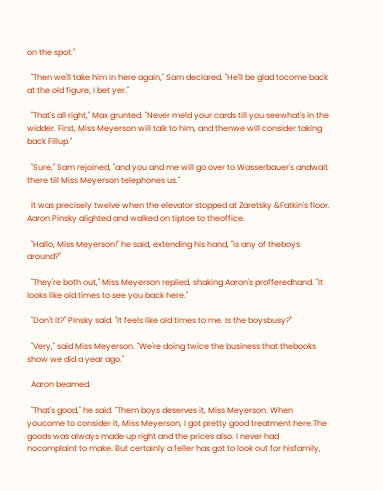on the spot."

  "Then we'll take him in here again," Sam declared. "He'll be glad tocome back at the old figure, I bet yer."

  "That's all right," Max grunted. "Never meld your cards till you seewhat's in the widder. First, Miss Meyerson will talk to him, and thenwe will consider taking back Fillup."

  "Sure," Sam rejoined, "and you and me will go over to Wasserbauer's andwait there till Miss Meyerson telephones us."

  It was precisely twelve when the elevator stopped at Zaretsky &Fatkin's floor. Aaron Pinsky alighted and walked on tiptoe to theoffice.

  "Hallo, Miss Meyerson!" he said, extending his hand, "is any of theboys around?"

  "They're both out," Miss Meyerson replied, shaking Aaron's profferedhand. "It looks like old times to see you back here."

  "Don't it?" Pinsky said. "It feels like old times to me. Is the boysbusy?"

  "Very," said Miss Meyerson. "We're doing twice the business that thebooks show we did a year ago."

  Aaron beamed.

  "That's good," he said. "Them boys deserves it, Miss Meyerson. When youcome to consider it, Miss Meyerson, I got pretty good treatment here.The goods was always made up right and the prices also. I never had nocomplaint to make. But certainly a feller has got to look out for hisfamily,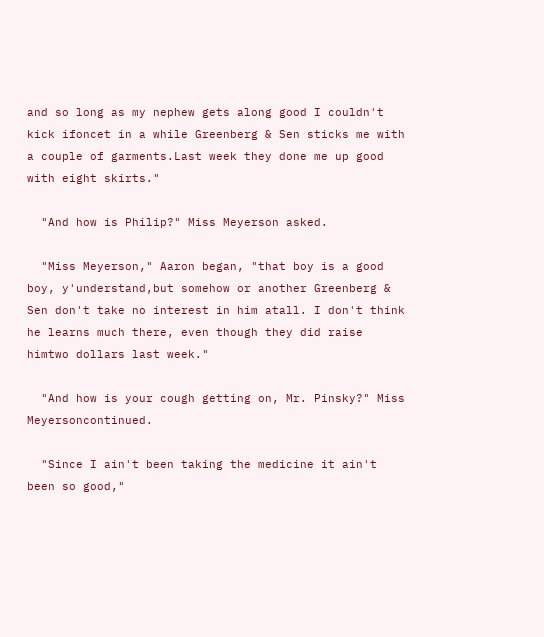and so long as my nephew gets along good I couldn't kick ifoncet in a while Greenberg & Sen sticks me with a couple of garments.Last week they done me up good with eight skirts."

  "And how is Philip?" Miss Meyerson asked.

  "Miss Meyerson," Aaron began, "that boy is a good boy, y'understand,but somehow or another Greenberg & Sen don't take no interest in him atall. I don't think he learns much there, even though they did raise himtwo dollars last week."

  "And how is your cough getting on, Mr. Pinsky?" Miss Meyersoncontinued.

  "Since I ain't been taking the medicine it ain't been so good,"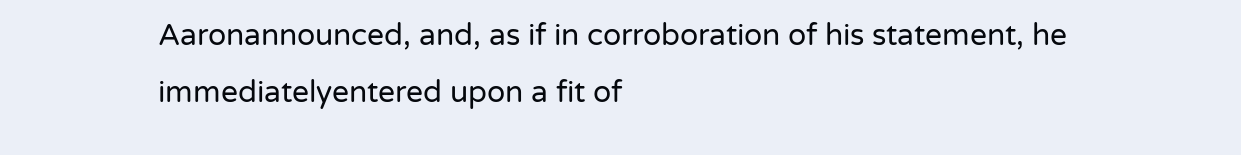Aaronannounced, and, as if in corroboration of his statement, he immediatelyentered upon a fit of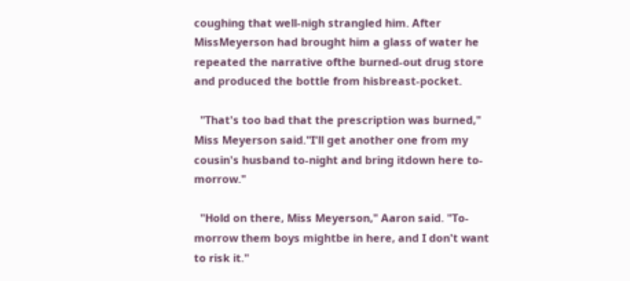coughing that well-nigh strangled him. After MissMeyerson had brought him a glass of water he repeated the narrative ofthe burned-out drug store and produced the bottle from hisbreast-pocket.

  "That's too bad that the prescription was burned," Miss Meyerson said."I'll get another one from my cousin's husband to-night and bring itdown here to-morrow."

  "Hold on there, Miss Meyerson," Aaron said. "To-morrow them boys mightbe in here, and I don't want to risk it."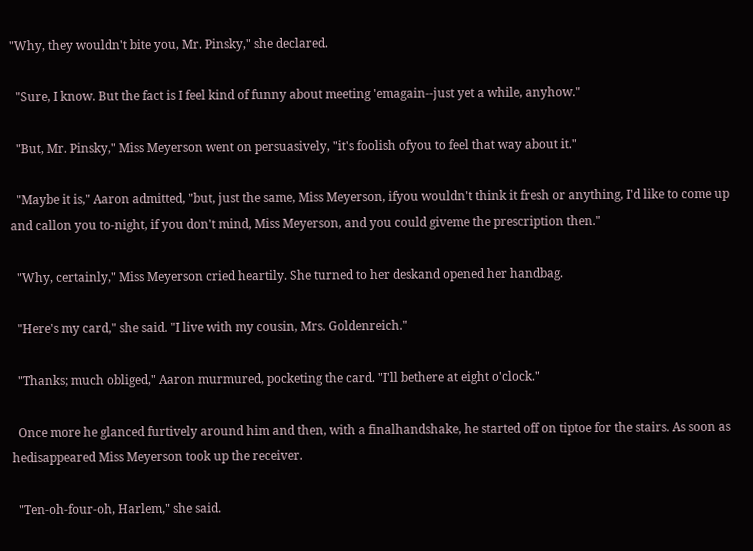"Why, they wouldn't bite you, Mr. Pinsky," she declared.

  "Sure, I know. But the fact is I feel kind of funny about meeting 'emagain--just yet a while, anyhow."

  "But, Mr. Pinsky," Miss Meyerson went on persuasively, "it's foolish ofyou to feel that way about it."

  "Maybe it is," Aaron admitted, "but, just the same, Miss Meyerson, ifyou wouldn't think it fresh or anything, I'd like to come up and callon you to-night, if you don't mind, Miss Meyerson, and you could giveme the prescription then."

  "Why, certainly," Miss Meyerson cried heartily. She turned to her deskand opened her handbag.

  "Here's my card," she said. "I live with my cousin, Mrs. Goldenreich."

  "Thanks; much obliged," Aaron murmured, pocketing the card. "I'll bethere at eight o'clock."

  Once more he glanced furtively around him and then, with a finalhandshake, he started off on tiptoe for the stairs. As soon as hedisappeared Miss Meyerson took up the receiver.

  "Ten-oh-four-oh, Harlem," she said.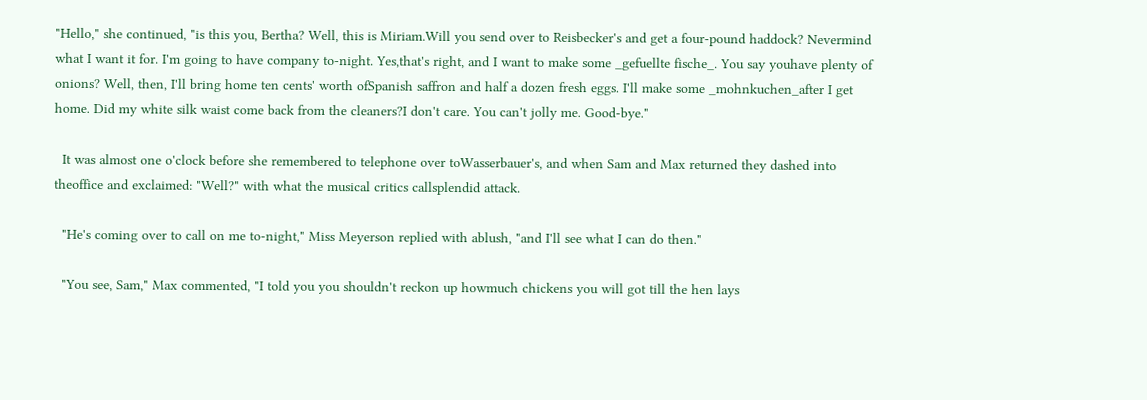"Hello," she continued, "is this you, Bertha? Well, this is Miriam.Will you send over to Reisbecker's and get a four-pound haddock? Nevermind what I want it for. I'm going to have company to-night. Yes,that's right, and I want to make some _gefuellte fische_. You say youhave plenty of onions? Well, then, I'll bring home ten cents' worth ofSpanish saffron and half a dozen fresh eggs. I'll make some _mohnkuchen_after I get home. Did my white silk waist come back from the cleaners?I don't care. You can't jolly me. Good-bye."

  It was almost one o'clock before she remembered to telephone over toWasserbauer's, and when Sam and Max returned they dashed into theoffice and exclaimed: "Well?" with what the musical critics callsplendid attack.

  "He's coming over to call on me to-night," Miss Meyerson replied with ablush, "and I'll see what I can do then."

  "You see, Sam," Max commented, "I told you you shouldn't reckon up howmuch chickens you will got till the hen lays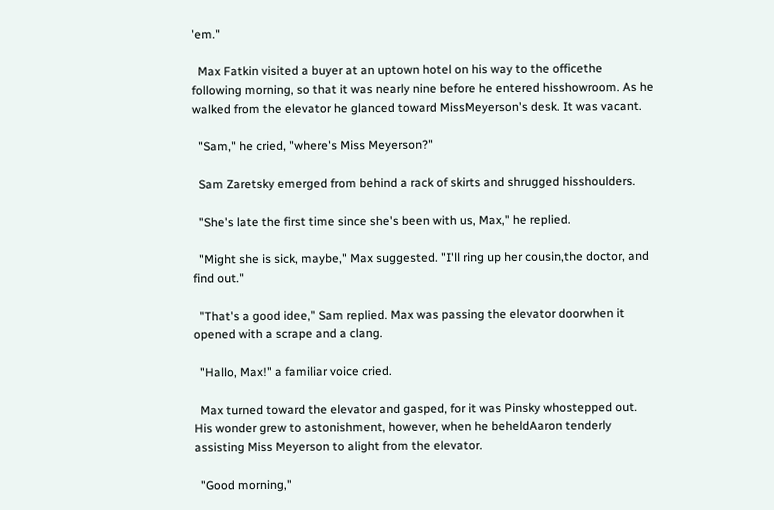'em."

  Max Fatkin visited a buyer at an uptown hotel on his way to the officethe following morning, so that it was nearly nine before he entered hisshowroom. As he walked from the elevator he glanced toward MissMeyerson's desk. It was vacant.

  "Sam," he cried, "where's Miss Meyerson?"

  Sam Zaretsky emerged from behind a rack of skirts and shrugged hisshoulders.

  "She's late the first time since she's been with us, Max," he replied.

  "Might she is sick, maybe," Max suggested. "I'll ring up her cousin,the doctor, and find out."

  "That's a good idee," Sam replied. Max was passing the elevator doorwhen it opened with a scrape and a clang.

  "Hallo, Max!" a familiar voice cried.

  Max turned toward the elevator and gasped, for it was Pinsky whostepped out. His wonder grew to astonishment, however, when he beheldAaron tenderly assisting Miss Meyerson to alight from the elevator.

  "Good morning,"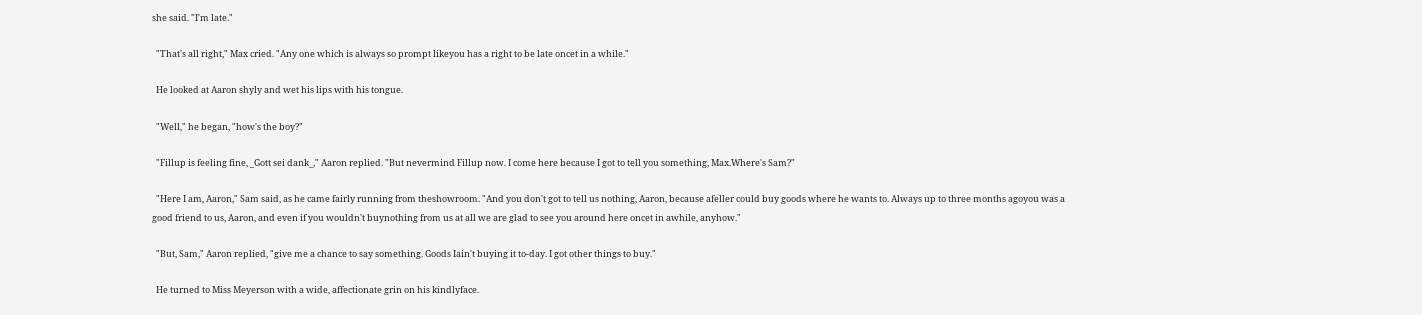she said. "I'm late."

  "That's all right," Max cried. "Any one which is always so prompt likeyou has a right to be late oncet in a while."

  He looked at Aaron shyly and wet his lips with his tongue.

  "Well," he began, "how's the boy?"

  "Fillup is feeling fine, _Gott sei dank_," Aaron replied. "But nevermind Fillup now. I come here because I got to tell you something, Max.Where's Sam?"

  "Here I am, Aaron," Sam said, as he came fairly running from theshowroom. "And you don't got to tell us nothing, Aaron, because afeller could buy goods where he wants to. Always up to three months agoyou was a good friend to us, Aaron, and even if you wouldn't buynothing from us at all we are glad to see you around here oncet in awhile, anyhow."

  "But, Sam," Aaron replied, "give me a chance to say something. Goods Iain't buying it to-day. I got other things to buy."

  He turned to Miss Meyerson with a wide, affectionate grin on his kindlyface.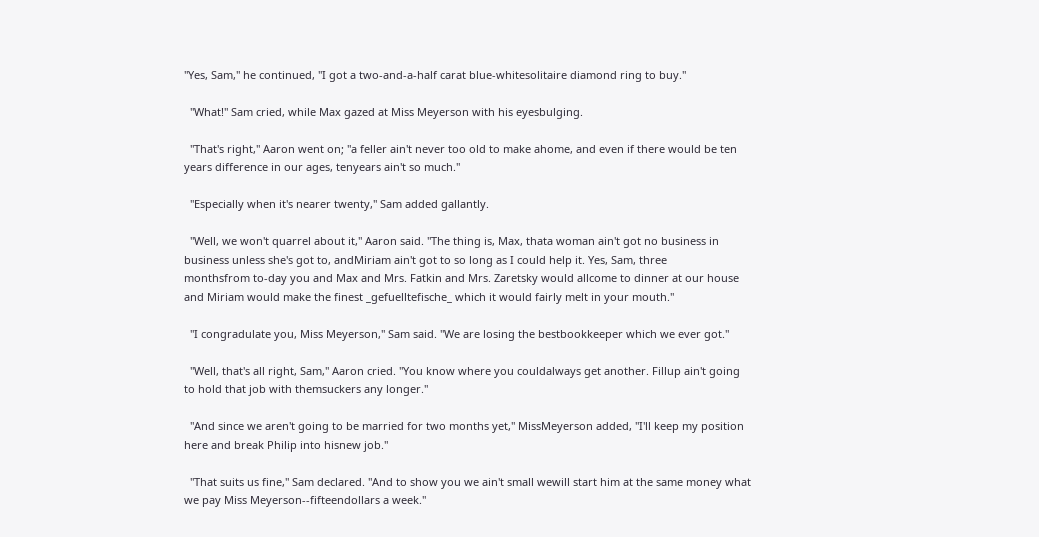"Yes, Sam," he continued, "I got a two-and-a-half carat blue-whitesolitaire diamond ring to buy."

  "What!" Sam cried, while Max gazed at Miss Meyerson with his eyesbulging.

  "That's right," Aaron went on; "a feller ain't never too old to make ahome, and even if there would be ten years difference in our ages, tenyears ain't so much."

  "Especially when it's nearer twenty," Sam added gallantly.

  "Well, we won't quarrel about it," Aaron said. "The thing is, Max, thata woman ain't got no business in business unless she's got to, andMiriam ain't got to so long as I could help it. Yes, Sam, three
monthsfrom to-day you and Max and Mrs. Fatkin and Mrs. Zaretsky would allcome to dinner at our house and Miriam would make the finest _gefuelltefische_ which it would fairly melt in your mouth."

  "I congradulate you, Miss Meyerson," Sam said. "We are losing the bestbookkeeper which we ever got."

  "Well, that's all right, Sam," Aaron cried. "You know where you couldalways get another. Fillup ain't going to hold that job with themsuckers any longer."

  "And since we aren't going to be married for two months yet," MissMeyerson added, "I'll keep my position here and break Philip into hisnew job."

  "That suits us fine," Sam declared. "And to show you we ain't small wewill start him at the same money what we pay Miss Meyerson--fifteendollars a week."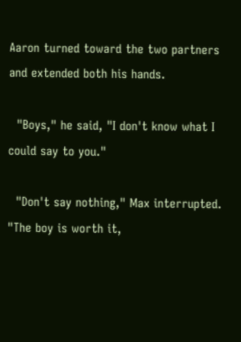Aaron turned toward the two partners and extended both his hands.

  "Boys," he said, "I don't know what I could say to you."

  "Don't say nothing," Max interrupted. "The boy is worth it,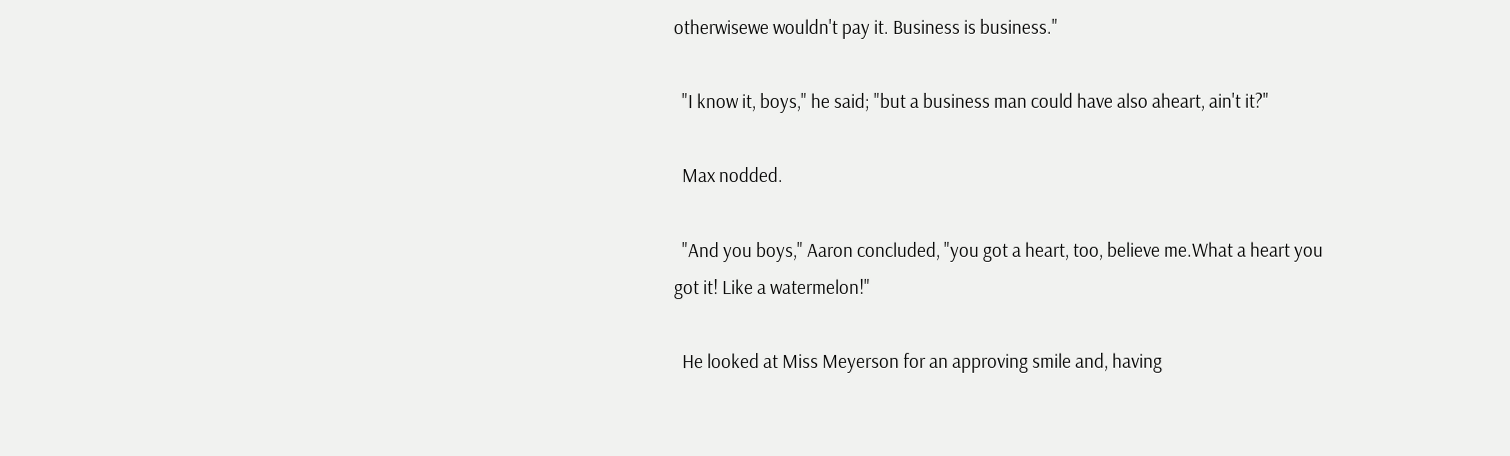otherwisewe wouldn't pay it. Business is business."

  "I know it, boys," he said; "but a business man could have also aheart, ain't it?"

  Max nodded.

  "And you boys," Aaron concluded, "you got a heart, too, believe me.What a heart you got it! Like a watermelon!"

  He looked at Miss Meyerson for an approving smile and, having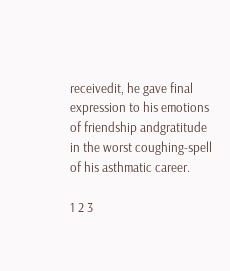receivedit, he gave final expression to his emotions of friendship andgratitude in the worst coughing-spell of his asthmatic career.

1 2 3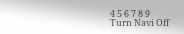4 5 6 7 8 9
Turn Navi Off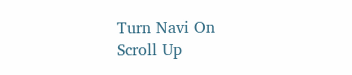Turn Navi On
Scroll Up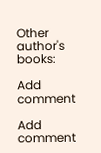Other author's books:

Add comment

Add comment